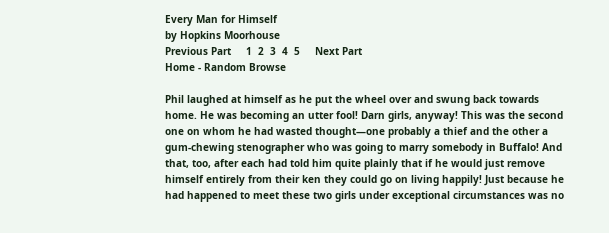Every Man for Himself
by Hopkins Moorhouse
Previous Part     1  2  3  4  5     Next Part
Home - Random Browse

Phil laughed at himself as he put the wheel over and swung back towards home. He was becoming an utter fool! Darn girls, anyway! This was the second one on whom he had wasted thought—one probably a thief and the other a gum-chewing stenographer who was going to marry somebody in Buffalo! And that, too, after each had told him quite plainly that if he would just remove himself entirely from their ken they could go on living happily! Just because he had happened to meet these two girls under exceptional circumstances was no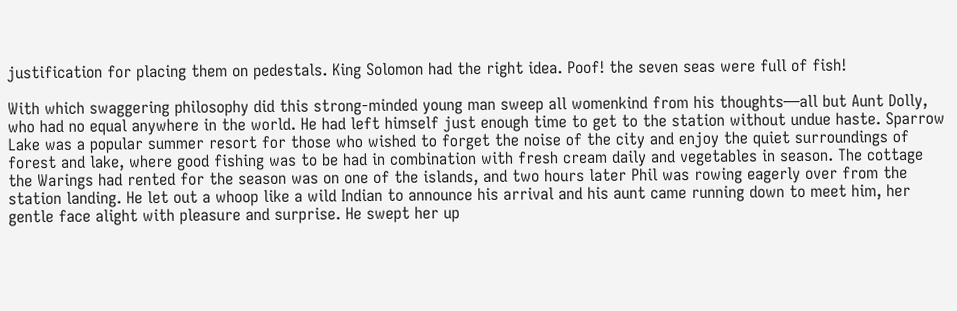justification for placing them on pedestals. King Solomon had the right idea. Poof! the seven seas were full of fish!

With which swaggering philosophy did this strong-minded young man sweep all womenkind from his thoughts—all but Aunt Dolly, who had no equal anywhere in the world. He had left himself just enough time to get to the station without undue haste. Sparrow Lake was a popular summer resort for those who wished to forget the noise of the city and enjoy the quiet surroundings of forest and lake, where good fishing was to be had in combination with fresh cream daily and vegetables in season. The cottage the Warings had rented for the season was on one of the islands, and two hours later Phil was rowing eagerly over from the station landing. He let out a whoop like a wild Indian to announce his arrival and his aunt came running down to meet him, her gentle face alight with pleasure and surprise. He swept her up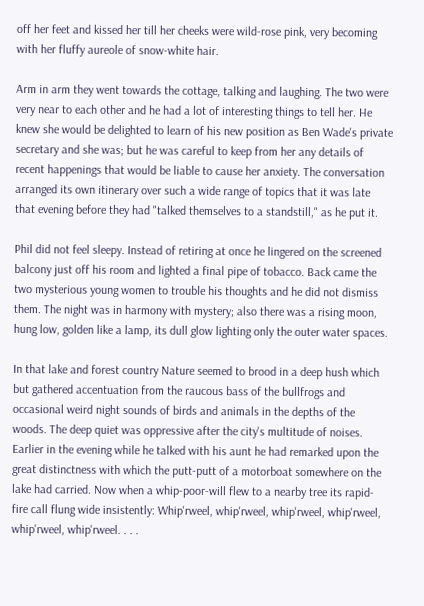off her feet and kissed her till her cheeks were wild-rose pink, very becoming with her fluffy aureole of snow-white hair.

Arm in arm they went towards the cottage, talking and laughing. The two were very near to each other and he had a lot of interesting things to tell her. He knew she would be delighted to learn of his new position as Ben Wade's private secretary and she was; but he was careful to keep from her any details of recent happenings that would be liable to cause her anxiety. The conversation arranged its own itinerary over such a wide range of topics that it was late that evening before they had "talked themselves to a standstill," as he put it.

Phil did not feel sleepy. Instead of retiring at once he lingered on the screened balcony just off his room and lighted a final pipe of tobacco. Back came the two mysterious young women to trouble his thoughts and he did not dismiss them. The night was in harmony with mystery; also there was a rising moon, hung low, golden like a lamp, its dull glow lighting only the outer water spaces.

In that lake and forest country Nature seemed to brood in a deep hush which but gathered accentuation from the raucous bass of the bullfrogs and occasional weird night sounds of birds and animals in the depths of the woods. The deep quiet was oppressive after the city's multitude of noises. Earlier in the evening while he talked with his aunt he had remarked upon the great distinctness with which the putt-putt of a motorboat somewhere on the lake had carried. Now when a whip-poor-will flew to a nearby tree its rapid-fire call flung wide insistently: Whip'rweel, whip'rweel, whip'rweel, whip'rweel, whip'rweel, whip'rweel. . . .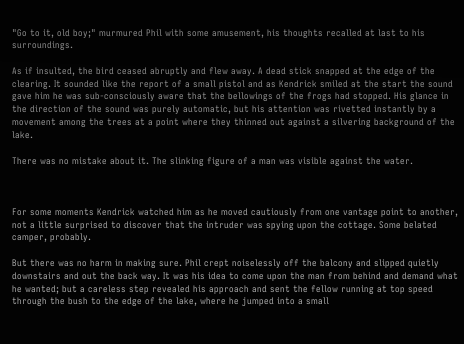"Go to it, old boy;" murmured Phil with some amusement, his thoughts recalled at last to his surroundings.

As if insulted, the bird ceased abruptly and flew away. A dead stick snapped at the edge of the clearing. It sounded like the report of a small pistol and as Kendrick smiled at the start the sound gave him he was sub-consciously aware that the bellowings of the frogs had stopped. His glance in the direction of the sound was purely automatic, but his attention was rivetted instantly by a movement among the trees at a point where they thinned out against a silvering background of the lake.

There was no mistake about it. The slinking figure of a man was visible against the water.



For some moments Kendrick watched him as he moved cautiously from one vantage point to another, not a little surprised to discover that the intruder was spying upon the cottage. Some belated camper, probably.

But there was no harm in making sure. Phil crept noiselessly off the balcony and slipped quietly downstairs and out the back way. It was his idea to come upon the man from behind and demand what he wanted; but a careless step revealed his approach and sent the fellow running at top speed through the bush to the edge of the lake, where he jumped into a small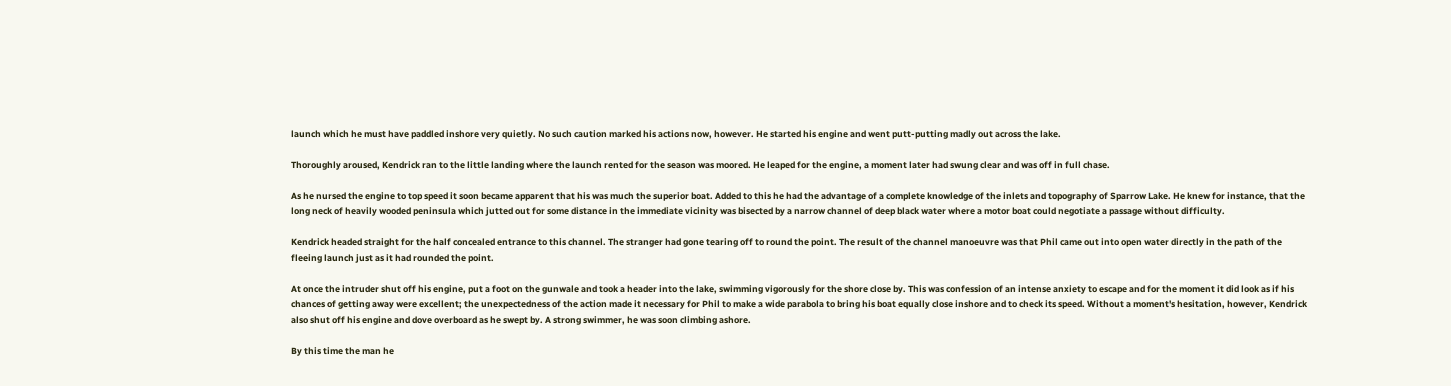launch which he must have paddled inshore very quietly. No such caution marked his actions now, however. He started his engine and went putt-putting madly out across the lake.

Thoroughly aroused, Kendrick ran to the little landing where the launch rented for the season was moored. He leaped for the engine, a moment later had swung clear and was off in full chase.

As he nursed the engine to top speed it soon became apparent that his was much the superior boat. Added to this he had the advantage of a complete knowledge of the inlets and topography of Sparrow Lake. He knew for instance, that the long neck of heavily wooded peninsula which jutted out for some distance in the immediate vicinity was bisected by a narrow channel of deep black water where a motor boat could negotiate a passage without difficulty.

Kendrick headed straight for the half concealed entrance to this channel. The stranger had gone tearing off to round the point. The result of the channel manoeuvre was that Phil came out into open water directly in the path of the fleeing launch just as it had rounded the point.

At once the intruder shut off his engine, put a foot on the gunwale and took a header into the lake, swimming vigorously for the shore close by. This was confession of an intense anxiety to escape and for the moment it did look as if his chances of getting away were excellent; the unexpectedness of the action made it necessary for Phil to make a wide parabola to bring his boat equally close inshore and to check its speed. Without a moment's hesitation, however, Kendrick also shut off his engine and dove overboard as he swept by. A strong swimmer, he was soon climbing ashore.

By this time the man he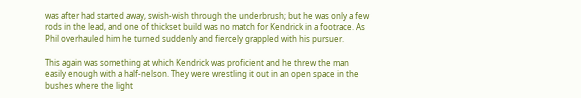was after had started away, swish-wish through the underbrush; but he was only a few rods in the lead, and one of thickset build was no match for Kendrick in a footrace. As Phil overhauled him he turned suddenly and fiercely grappled with his pursuer.

This again was something at which Kendrick was proficient and he threw the man easily enough with a half-nelson. They were wrestling it out in an open space in the bushes where the light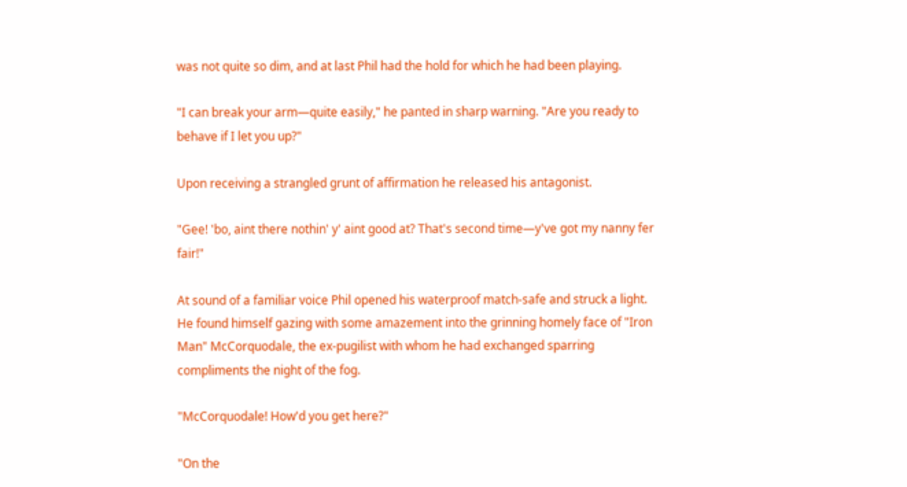was not quite so dim, and at last Phil had the hold for which he had been playing.

"I can break your arm—quite easily," he panted in sharp warning. "Are you ready to behave if I let you up?"

Upon receiving a strangled grunt of affirmation he released his antagonist.

"Gee! 'bo, aint there nothin' y' aint good at? That's second time—y've got my nanny fer fair!"

At sound of a familiar voice Phil opened his waterproof match-safe and struck a light. He found himself gazing with some amazement into the grinning homely face of "Iron Man" McCorquodale, the ex-pugilist with whom he had exchanged sparring compliments the night of the fog.

"McCorquodale! How'd you get here?"

"On the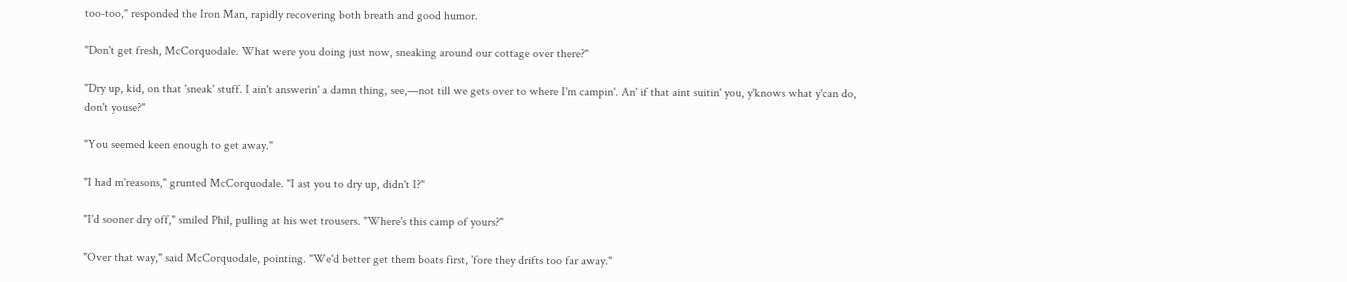too-too," responded the Iron Man, rapidly recovering both breath and good humor.

"Don't get fresh, McCorquodale. What were you doing just now, sneaking around our cottage over there?"

"Dry up, kid, on that 'sneak' stuff. I ain't answerin' a damn thing, see,—not till we gets over to where I'm campin'. An' if that aint suitin' you, y'knows what y'can do, don't youse?"

"You seemed keen enough to get away."

"I had m'reasons," grunted McCorquodale. "I ast you to dry up, didn't I?"

"I'd sooner dry off," smiled Phil, pulling at his wet trousers. "Where's this camp of yours?"

"Over that way," said McCorquodale, pointing. "We'd better get them boats first, 'fore they drifts too far away."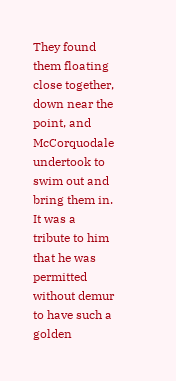They found them floating close together, down near the point, and McCorquodale undertook to swim out and bring them in. It was a tribute to him that he was permitted without demur to have such a golden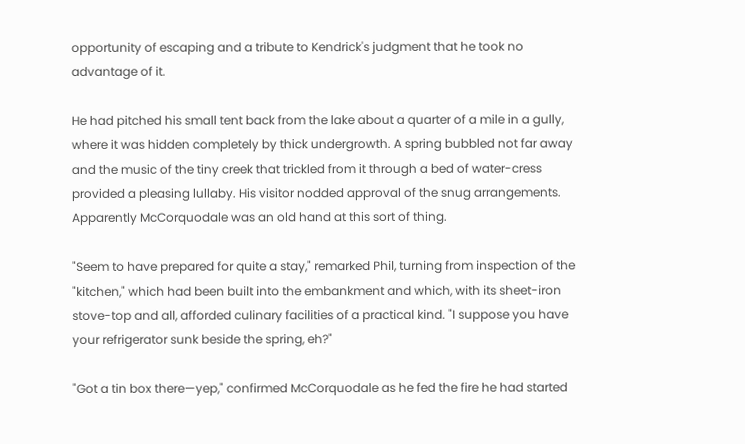opportunity of escaping and a tribute to Kendrick's judgment that he took no advantage of it.

He had pitched his small tent back from the lake about a quarter of a mile in a gully, where it was hidden completely by thick undergrowth. A spring bubbled not far away and the music of the tiny creek that trickled from it through a bed of water-cress provided a pleasing lullaby. His visitor nodded approval of the snug arrangements. Apparently McCorquodale was an old hand at this sort of thing.

"Seem to have prepared for quite a stay," remarked Phil, turning from inspection of the "kitchen," which had been built into the embankment and which, with its sheet-iron stove-top and all, afforded culinary facilities of a practical kind. "I suppose you have your refrigerator sunk beside the spring, eh?"

"Got a tin box there—yep," confirmed McCorquodale as he fed the fire he had started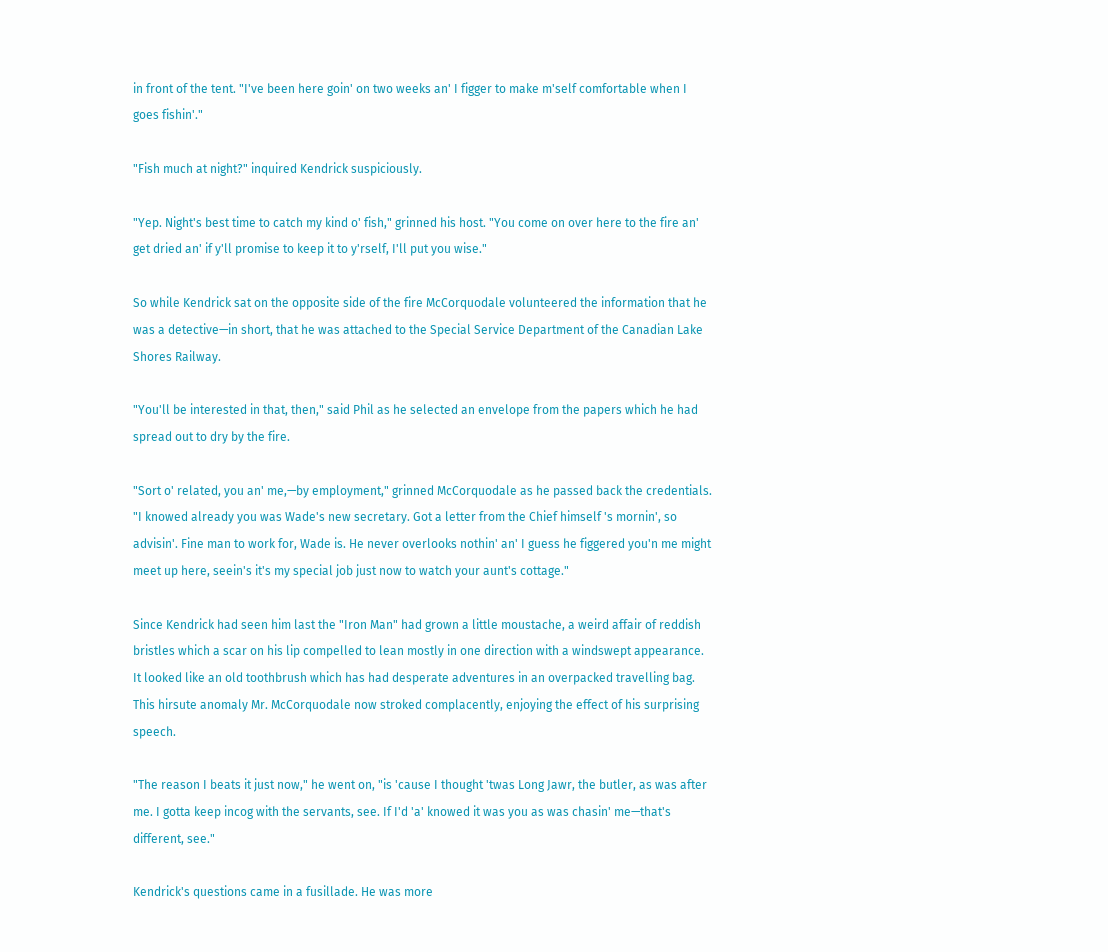in front of the tent. "I've been here goin' on two weeks an' I figger to make m'self comfortable when I goes fishin'."

"Fish much at night?" inquired Kendrick suspiciously.

"Yep. Night's best time to catch my kind o' fish," grinned his host. "You come on over here to the fire an' get dried an' if y'll promise to keep it to y'rself, I'll put you wise."

So while Kendrick sat on the opposite side of the fire McCorquodale volunteered the information that he was a detective—in short, that he was attached to the Special Service Department of the Canadian Lake Shores Railway.

"You'll be interested in that, then," said Phil as he selected an envelope from the papers which he had spread out to dry by the fire.

"Sort o' related, you an' me,—by employment," grinned McCorquodale as he passed back the credentials. "I knowed already you was Wade's new secretary. Got a letter from the Chief himself 's mornin', so advisin'. Fine man to work for, Wade is. He never overlooks nothin' an' I guess he figgered you'n me might meet up here, seein's it's my special job just now to watch your aunt's cottage."

Since Kendrick had seen him last the "Iron Man" had grown a little moustache, a weird affair of reddish bristles which a scar on his lip compelled to lean mostly in one direction with a windswept appearance. It looked like an old toothbrush which has had desperate adventures in an overpacked travelling bag. This hirsute anomaly Mr. McCorquodale now stroked complacently, enjoying the effect of his surprising speech.

"The reason I beats it just now," he went on, "is 'cause I thought 'twas Long Jawr, the butler, as was after me. I gotta keep incog with the servants, see. If I'd 'a' knowed it was you as was chasin' me—that's different, see."

Kendrick's questions came in a fusillade. He was more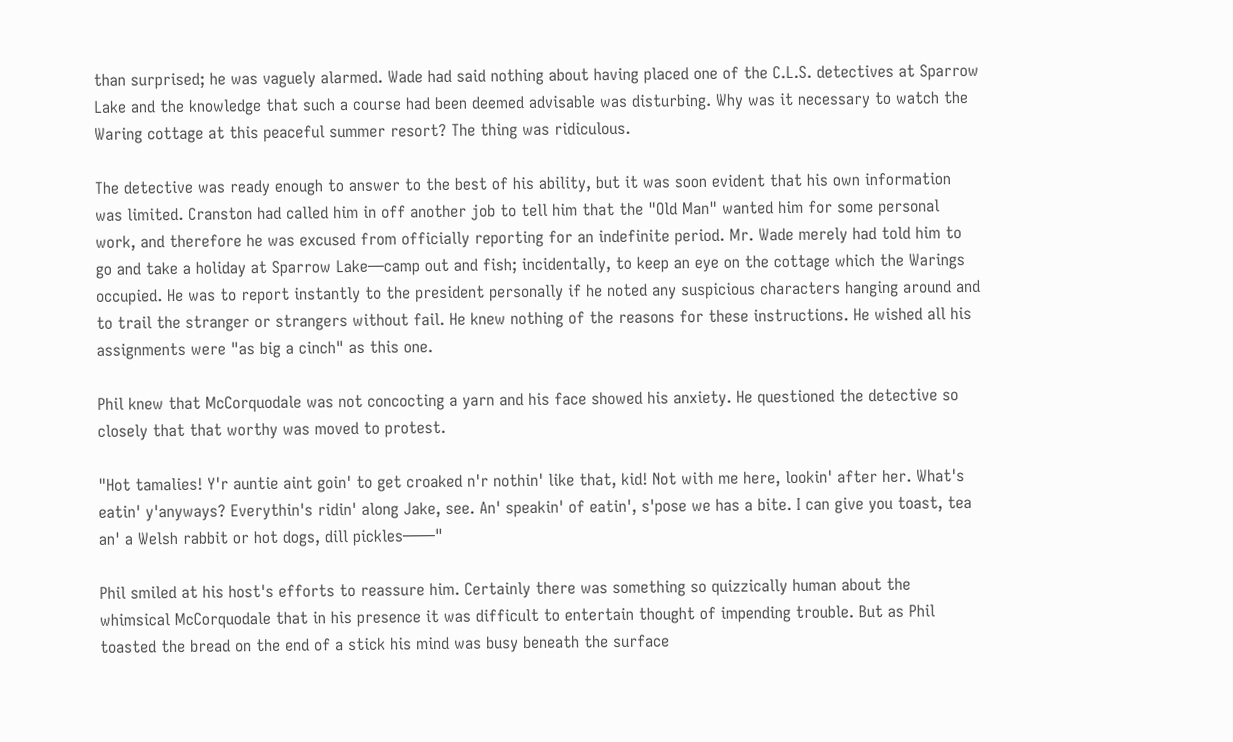than surprised; he was vaguely alarmed. Wade had said nothing about having placed one of the C.L.S. detectives at Sparrow Lake and the knowledge that such a course had been deemed advisable was disturbing. Why was it necessary to watch the Waring cottage at this peaceful summer resort? The thing was ridiculous.

The detective was ready enough to answer to the best of his ability, but it was soon evident that his own information was limited. Cranston had called him in off another job to tell him that the "Old Man" wanted him for some personal work, and therefore he was excused from officially reporting for an indefinite period. Mr. Wade merely had told him to go and take a holiday at Sparrow Lake—camp out and fish; incidentally, to keep an eye on the cottage which the Warings occupied. He was to report instantly to the president personally if he noted any suspicious characters hanging around and to trail the stranger or strangers without fail. He knew nothing of the reasons for these instructions. He wished all his assignments were "as big a cinch" as this one.

Phil knew that McCorquodale was not concocting a yarn and his face showed his anxiety. He questioned the detective so closely that that worthy was moved to protest.

"Hot tamalies! Y'r auntie aint goin' to get croaked n'r nothin' like that, kid! Not with me here, lookin' after her. What's eatin' y'anyways? Everythin's ridin' along Jake, see. An' speakin' of eatin', s'pose we has a bite. I can give you toast, tea an' a Welsh rabbit or hot dogs, dill pickles——"

Phil smiled at his host's efforts to reassure him. Certainly there was something so quizzically human about the whimsical McCorquodale that in his presence it was difficult to entertain thought of impending trouble. But as Phil toasted the bread on the end of a stick his mind was busy beneath the surface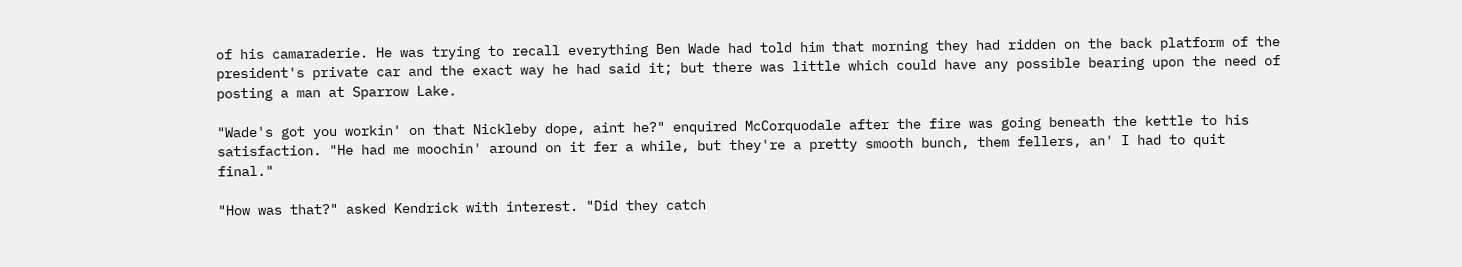of his camaraderie. He was trying to recall everything Ben Wade had told him that morning they had ridden on the back platform of the president's private car and the exact way he had said it; but there was little which could have any possible bearing upon the need of posting a man at Sparrow Lake.

"Wade's got you workin' on that Nickleby dope, aint he?" enquired McCorquodale after the fire was going beneath the kettle to his satisfaction. "He had me moochin' around on it fer a while, but they're a pretty smooth bunch, them fellers, an' I had to quit final."

"How was that?" asked Kendrick with interest. "Did they catch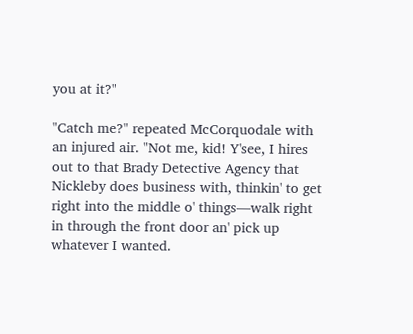you at it?"

"Catch me?" repeated McCorquodale with an injured air. "Not me, kid! Y'see, I hires out to that Brady Detective Agency that Nickleby does business with, thinkin' to get right into the middle o' things—walk right in through the front door an' pick up whatever I wanted.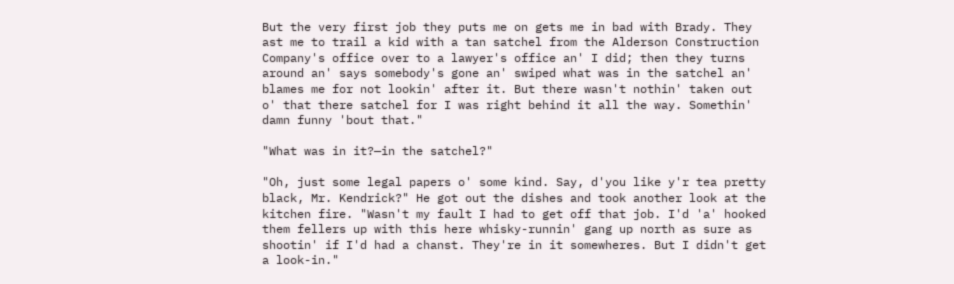But the very first job they puts me on gets me in bad with Brady. They ast me to trail a kid with a tan satchel from the Alderson Construction Company's office over to a lawyer's office an' I did; then they turns around an' says somebody's gone an' swiped what was in the satchel an' blames me for not lookin' after it. But there wasn't nothin' taken out o' that there satchel for I was right behind it all the way. Somethin' damn funny 'bout that."

"What was in it?—in the satchel?"

"Oh, just some legal papers o' some kind. Say, d'you like y'r tea pretty black, Mr. Kendrick?" He got out the dishes and took another look at the kitchen fire. "Wasn't my fault I had to get off that job. I'd 'a' hooked them fellers up with this here whisky-runnin' gang up north as sure as shootin' if I'd had a chanst. They're in it somewheres. But I didn't get a look-in."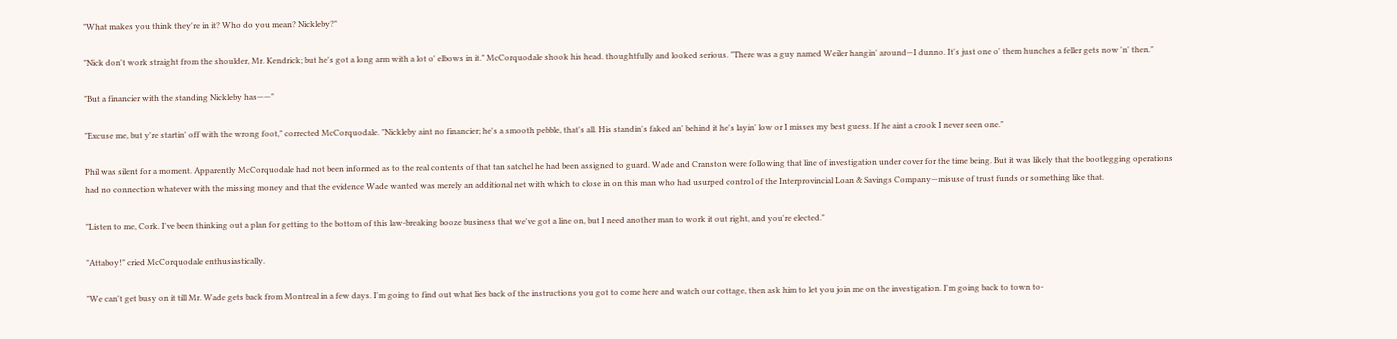"What makes you think they're in it? Who do you mean? Nickleby?"

"Nick don't work straight from the shoulder, Mr. Kendrick; but he's got a long arm with a lot o' elbows in it." McCorquodale shook his head. thoughtfully and looked serious. "There was a guy named Weiler hangin' around—I dunno. It's just one o' them hunches a feller gets now 'n' then."

"But a financier with the standing Nickleby has——"

"Excuse me, but y're startin' off with the wrong foot," corrected McCorquodale. "Nickleby aint no financier; he's a smooth pebble, that's all. His standin's faked an' behind it he's layin' low or I misses my best guess. If he aint a crook I never seen one."

Phil was silent for a moment. Apparently McCorquodale had not been informed as to the real contents of that tan satchel he had been assigned to guard. Wade and Cranston were following that line of investigation under cover for the time being. But it was likely that the bootlegging operations had no connection whatever with the missing money and that the evidence Wade wanted was merely an additional net with which to close in on this man who had usurped control of the Interprovincial Loan & Savings Company—misuse of trust funds or something like that.

"Listen to me, Cork. I've been thinking out a plan for getting to the bottom of this law-breaking booze business that we've got a line on, but I need another man to work it out right, and you're elected."

"Attaboy!" cried McCorquodale enthusiastically.

"We can't get busy on it till Mr. Wade gets back from Montreal in a few days. I'm going to find out what lies back of the instructions you got to come here and watch our cottage, then ask him to let you join me on the investigation. I'm going back to town to-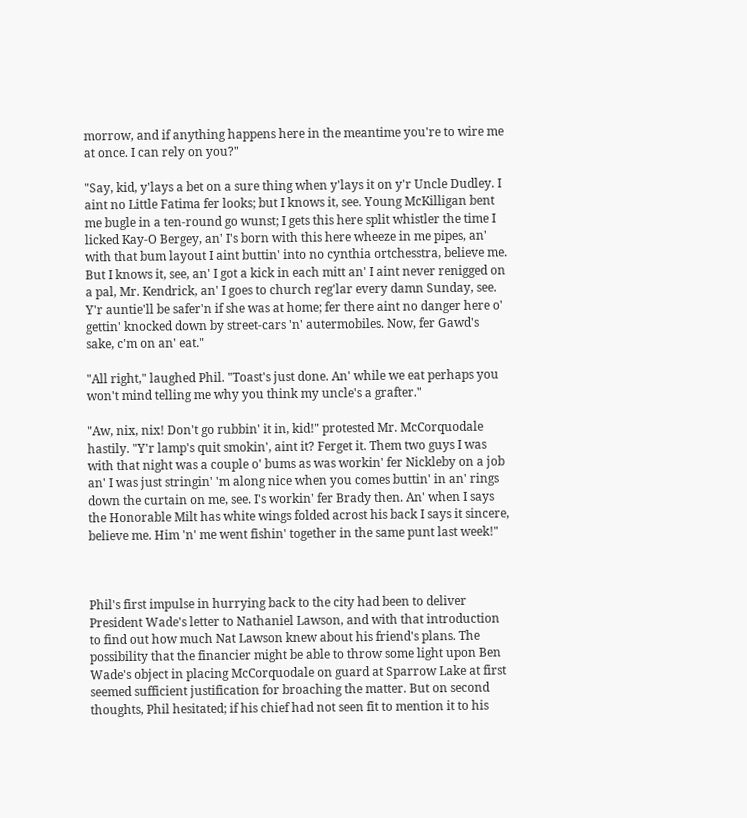morrow, and if anything happens here in the meantime you're to wire me at once. I can rely on you?"

"Say, kid, y'lays a bet on a sure thing when y'lays it on y'r Uncle Dudley. I aint no Little Fatima fer looks; but I knows it, see. Young McKilligan bent me bugle in a ten-round go wunst; I gets this here split whistler the time I licked Kay-O Bergey, an' I's born with this here wheeze in me pipes, an' with that bum layout I aint buttin' into no cynthia ortchesstra, believe me. But I knows it, see, an' I got a kick in each mitt an' I aint never renigged on a pal, Mr. Kendrick, an' I goes to church reg'lar every damn Sunday, see. Y'r auntie'll be safer'n if she was at home; fer there aint no danger here o' gettin' knocked down by street-cars 'n' autermobiles. Now, fer Gawd's sake, c'm on an' eat."

"All right," laughed Phil. "Toast's just done. An' while we eat perhaps you won't mind telling me why you think my uncle's a grafter."

"Aw, nix, nix! Don't go rubbin' it in, kid!" protested Mr. McCorquodale hastily. "Y'r lamp's quit smokin', aint it? Ferget it. Them two guys I was with that night was a couple o' bums as was workin' fer Nickleby on a job an' I was just stringin' 'm along nice when you comes buttin' in an' rings down the curtain on me, see. I's workin' fer Brady then. An' when I says the Honorable Milt has white wings folded acrost his back I says it sincere, believe me. Him 'n' me went fishin' together in the same punt last week!"



Phil's first impulse in hurrying back to the city had been to deliver President Wade's letter to Nathaniel Lawson, and with that introduction to find out how much Nat Lawson knew about his friend's plans. The possibility that the financier might be able to throw some light upon Ben Wade's object in placing McCorquodale on guard at Sparrow Lake at first seemed sufficient justification for broaching the matter. But on second thoughts, Phil hesitated; if his chief had not seen fit to mention it to his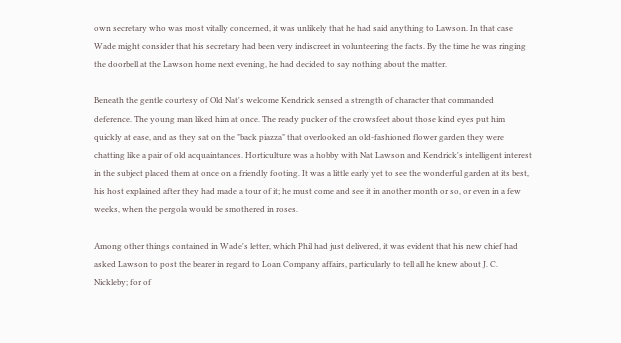own secretary who was most vitally concerned, it was unlikely that he had said anything to Lawson. In that case Wade might consider that his secretary had been very indiscreet in volunteering the facts. By the time he was ringing the doorbell at the Lawson home next evening, he had decided to say nothing about the matter.

Beneath the gentle courtesy of Old Nat's welcome Kendrick sensed a strength of character that commanded deference. The young man liked him at once. The ready pucker of the crowsfeet about those kind eyes put him quickly at ease, and as they sat on the "back piazza" that overlooked an old-fashioned flower garden they were chatting like a pair of old acquaintances. Horticulture was a hobby with Nat Lawson and Kendrick's intelligent interest in the subject placed them at once on a friendly footing. It was a little early yet to see the wonderful garden at its best, his host explained after they had made a tour of it; he must come and see it in another month or so, or even in a few weeks, when the pergola would be smothered in roses.

Among other things contained in Wade's letter, which Phil had just delivered, it was evident that his new chief had asked Lawson to post the bearer in regard to Loan Company affairs, particularly to tell all he knew about J. C. Nickleby; for of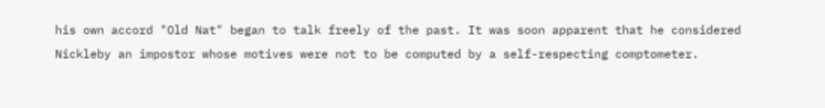his own accord "Old Nat" began to talk freely of the past. It was soon apparent that he considered Nickleby an impostor whose motives were not to be computed by a self-respecting comptometer.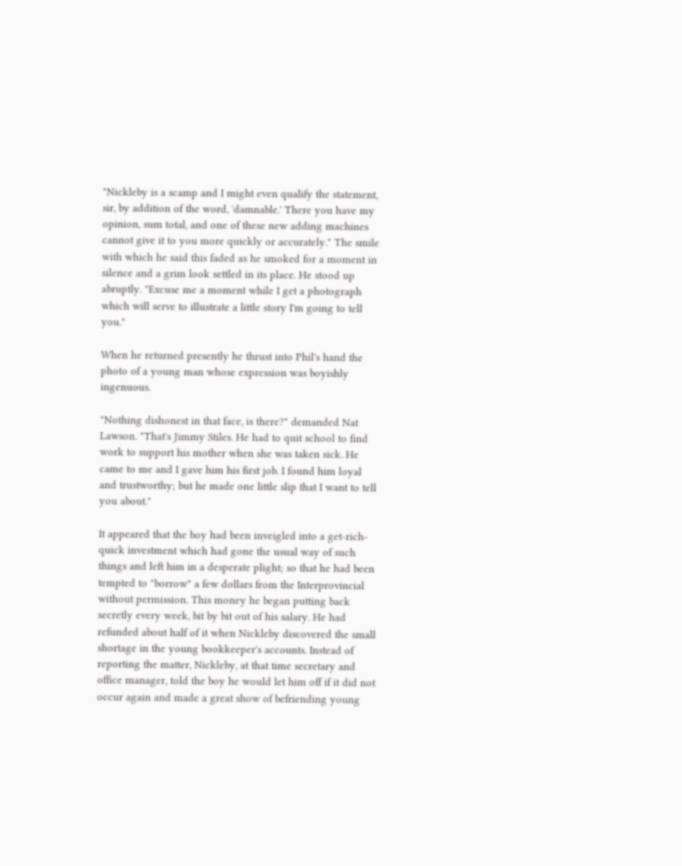"Nickleby is a scamp and I might even qualify the statement, sir, by addition of the word, 'damnable.' There you have my opinion, sum total, and one of these new adding machines cannot give it to you more quickly or accurately." The smile with which he said this faded as he smoked for a moment in silence and a grim look settled in its place. He stood up abruptly. "Excuse me a moment while I get a photograph which will serve to illustrate a little story I'm going to tell you."

When he returned presently he thrust into Phil's hand the photo of a young man whose expression was boyishly ingenuous.

"Nothing dishonest in that face, is there?" demanded Nat Lawson. "That's Jimmy Stiles. He had to quit school to find work to support his mother when she was taken sick. He came to me and I gave him his first job. I found him loyal and trustworthy; but he made one little slip that I want to tell you about."

It appeared that the boy had been inveigled into a get-rich-quick investment which had gone the usual way of such things and left him in a desperate plight; so that he had been tempted to "borrow" a few dollars from the Interprovincial without permission. This money he began putting back secretly every week, bit by bit out of his salary. He had refunded about half of it when Nickleby discovered the small shortage in the young bookkeeper's accounts. Instead of reporting the matter, Nickleby, at that time secretary and office manager, told the boy he would let him off if it did not occur again and made a great show of befriending young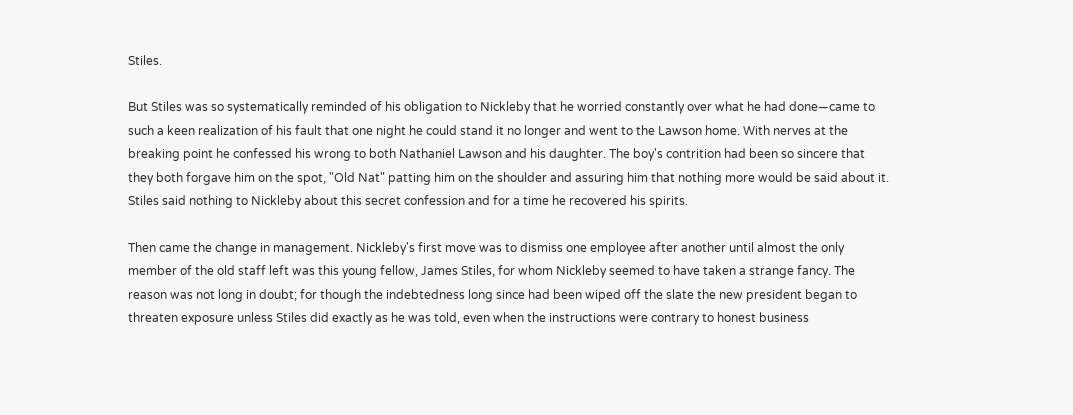Stiles.

But Stiles was so systematically reminded of his obligation to Nickleby that he worried constantly over what he had done—came to such a keen realization of his fault that one night he could stand it no longer and went to the Lawson home. With nerves at the breaking point he confessed his wrong to both Nathaniel Lawson and his daughter. The boy's contrition had been so sincere that they both forgave him on the spot, "Old Nat" patting him on the shoulder and assuring him that nothing more would be said about it. Stiles said nothing to Nickleby about this secret confession and for a time he recovered his spirits.

Then came the change in management. Nickleby's first move was to dismiss one employee after another until almost the only member of the old staff left was this young fellow, James Stiles, for whom Nickleby seemed to have taken a strange fancy. The reason was not long in doubt; for though the indebtedness long since had been wiped off the slate the new president began to threaten exposure unless Stiles did exactly as he was told, even when the instructions were contrary to honest business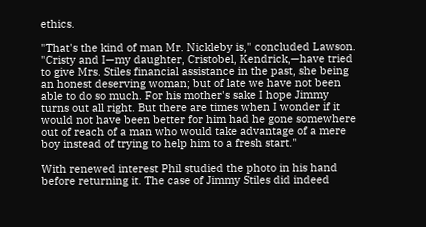ethics.

"That's the kind of man Mr. Nickleby is," concluded Lawson. "Cristy and I—my daughter, Cristobel, Kendrick,—have tried to give Mrs. Stiles financial assistance in the past, she being an honest deserving woman; but of late we have not been able to do so much. For his mother's sake I hope Jimmy turns out all right. But there are times when I wonder if it would not have been better for him had he gone somewhere out of reach of a man who would take advantage of a mere boy instead of trying to help him to a fresh start."

With renewed interest Phil studied the photo in his hand before returning it. The case of Jimmy Stiles did indeed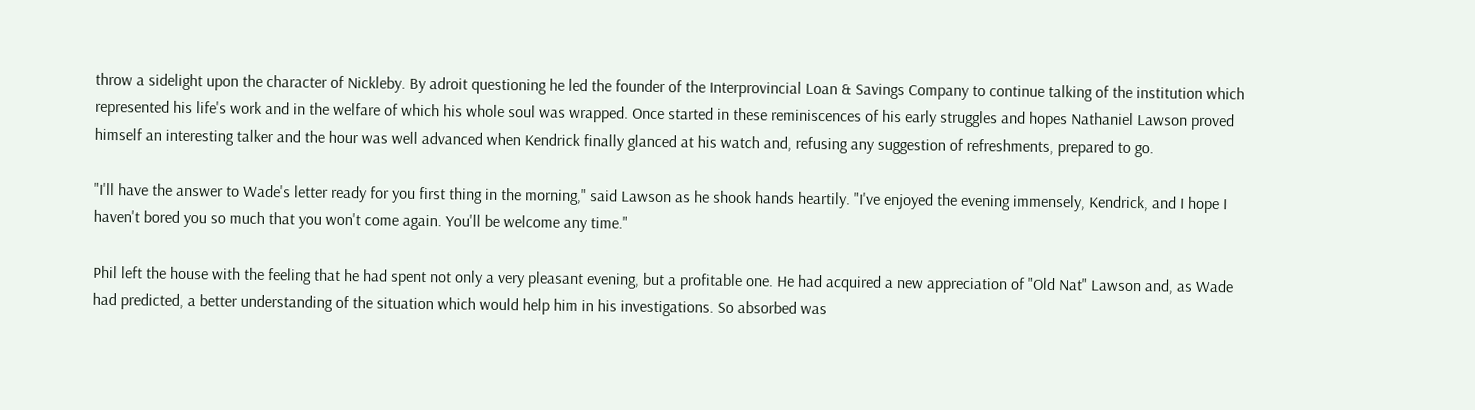throw a sidelight upon the character of Nickleby. By adroit questioning he led the founder of the Interprovincial Loan & Savings Company to continue talking of the institution which represented his life's work and in the welfare of which his whole soul was wrapped. Once started in these reminiscences of his early struggles and hopes Nathaniel Lawson proved himself an interesting talker and the hour was well advanced when Kendrick finally glanced at his watch and, refusing any suggestion of refreshments, prepared to go.

"I'll have the answer to Wade's letter ready for you first thing in the morning," said Lawson as he shook hands heartily. "I've enjoyed the evening immensely, Kendrick, and I hope I haven't bored you so much that you won't come again. You'll be welcome any time."

Phil left the house with the feeling that he had spent not only a very pleasant evening, but a profitable one. He had acquired a new appreciation of "Old Nat" Lawson and, as Wade had predicted, a better understanding of the situation which would help him in his investigations. So absorbed was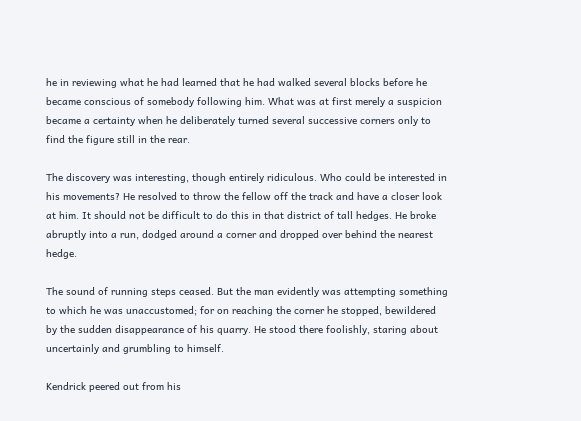he in reviewing what he had learned that he had walked several blocks before he became conscious of somebody following him. What was at first merely a suspicion became a certainty when he deliberately turned several successive corners only to find the figure still in the rear.

The discovery was interesting, though entirely ridiculous. Who could be interested in his movements? He resolved to throw the fellow off the track and have a closer look at him. It should not be difficult to do this in that district of tall hedges. He broke abruptly into a run, dodged around a corner and dropped over behind the nearest hedge.

The sound of running steps ceased. But the man evidently was attempting something to which he was unaccustomed; for on reaching the corner he stopped, bewildered by the sudden disappearance of his quarry. He stood there foolishly, staring about uncertainly and grumbling to himself.

Kendrick peered out from his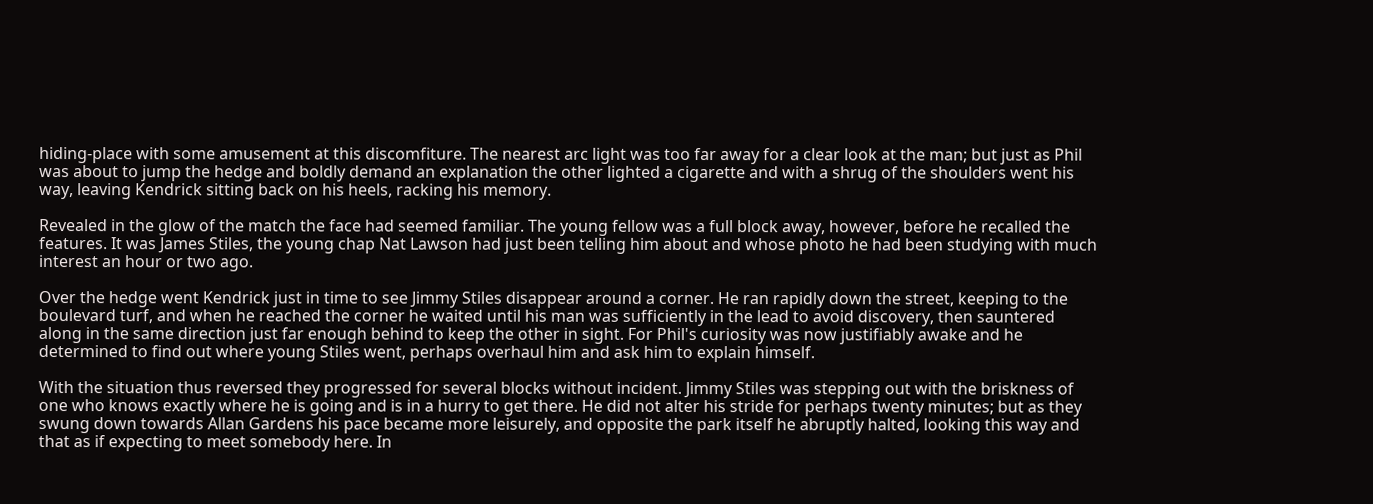hiding-place with some amusement at this discomfiture. The nearest arc light was too far away for a clear look at the man; but just as Phil was about to jump the hedge and boldly demand an explanation the other lighted a cigarette and with a shrug of the shoulders went his way, leaving Kendrick sitting back on his heels, racking his memory.

Revealed in the glow of the match the face had seemed familiar. The young fellow was a full block away, however, before he recalled the features. It was James Stiles, the young chap Nat Lawson had just been telling him about and whose photo he had been studying with much interest an hour or two ago.

Over the hedge went Kendrick just in time to see Jimmy Stiles disappear around a corner. He ran rapidly down the street, keeping to the boulevard turf, and when he reached the corner he waited until his man was sufficiently in the lead to avoid discovery, then sauntered along in the same direction just far enough behind to keep the other in sight. For Phil's curiosity was now justifiably awake and he determined to find out where young Stiles went, perhaps overhaul him and ask him to explain himself.

With the situation thus reversed they progressed for several blocks without incident. Jimmy Stiles was stepping out with the briskness of one who knows exactly where he is going and is in a hurry to get there. He did not alter his stride for perhaps twenty minutes; but as they swung down towards Allan Gardens his pace became more leisurely, and opposite the park itself he abruptly halted, looking this way and that as if expecting to meet somebody here. In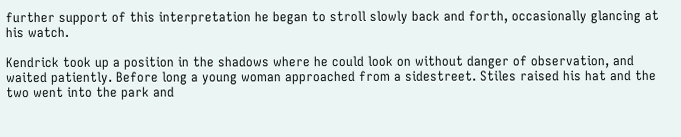further support of this interpretation he began to stroll slowly back and forth, occasionally glancing at his watch.

Kendrick took up a position in the shadows where he could look on without danger of observation, and waited patiently. Before long a young woman approached from a sidestreet. Stiles raised his hat and the two went into the park and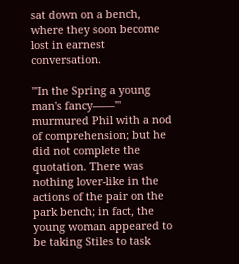sat down on a bench, where they soon become lost in earnest conversation.

"'In the Spring a young man's fancy——'" murmured Phil with a nod of comprehension; but he did not complete the quotation. There was nothing lover-like in the actions of the pair on the park bench; in fact, the young woman appeared to be taking Stiles to task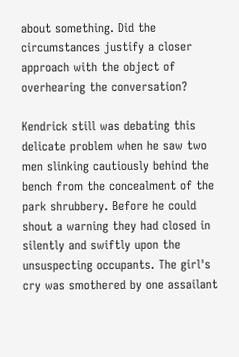about something. Did the circumstances justify a closer approach with the object of overhearing the conversation?

Kendrick still was debating this delicate problem when he saw two men slinking cautiously behind the bench from the concealment of the park shrubbery. Before he could shout a warning they had closed in silently and swiftly upon the unsuspecting occupants. The girl's cry was smothered by one assailant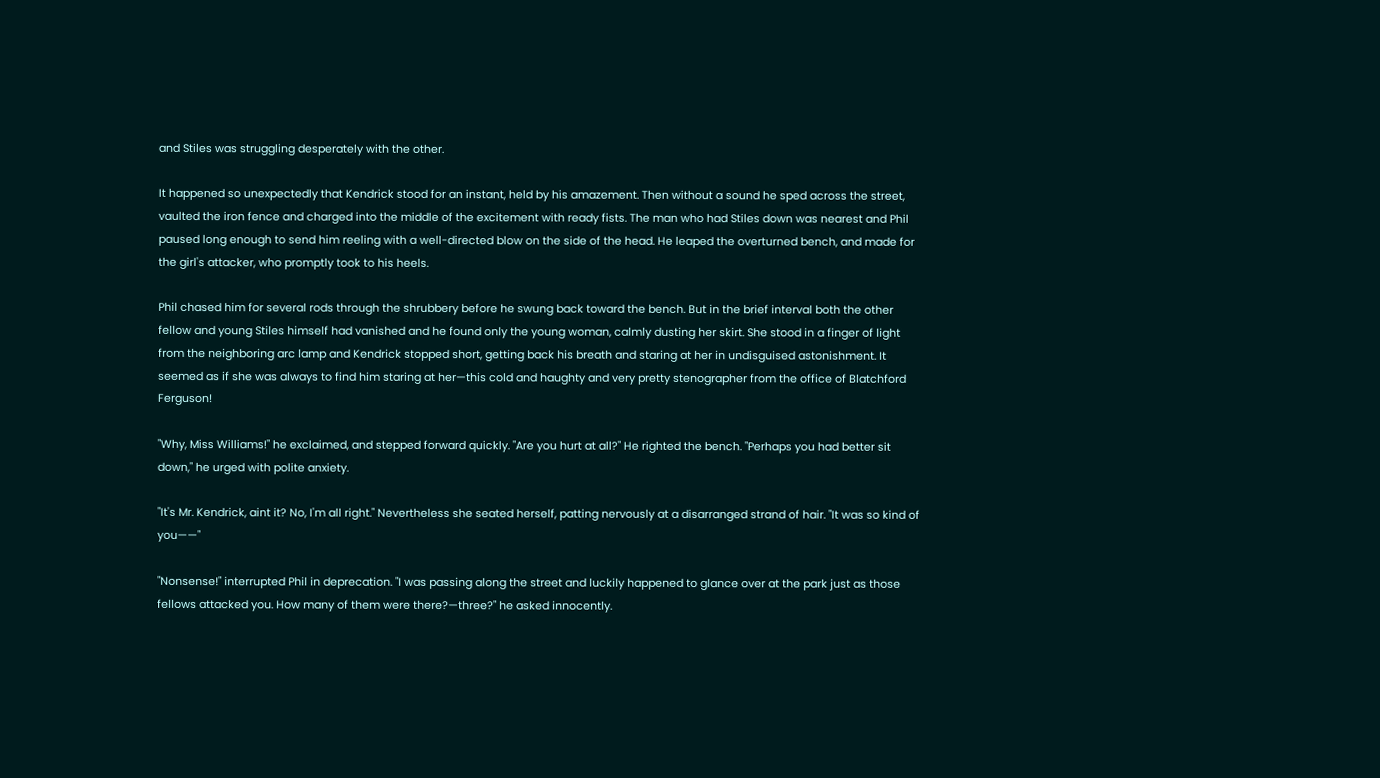and Stiles was struggling desperately with the other.

It happened so unexpectedly that Kendrick stood for an instant, held by his amazement. Then without a sound he sped across the street, vaulted the iron fence and charged into the middle of the excitement with ready fists. The man who had Stiles down was nearest and Phil paused long enough to send him reeling with a well-directed blow on the side of the head. He leaped the overturned bench, and made for the girl's attacker, who promptly took to his heels.

Phil chased him for several rods through the shrubbery before he swung back toward the bench. But in the brief interval both the other fellow and young Stiles himself had vanished and he found only the young woman, calmly dusting her skirt. She stood in a finger of light from the neighboring arc lamp and Kendrick stopped short, getting back his breath and staring at her in undisguised astonishment. It seemed as if she was always to find him staring at her—this cold and haughty and very pretty stenographer from the office of Blatchford Ferguson!

"Why, Miss Williams!" he exclaimed, and stepped forward quickly. "Are you hurt at all?" He righted the bench. "Perhaps you had better sit down," he urged with polite anxiety.

"It's Mr. Kendrick, aint it? No, I'm all right." Nevertheless she seated herself, patting nervously at a disarranged strand of hair. "It was so kind of you——"

"Nonsense!" interrupted Phil in deprecation. "I was passing along the street and luckily happened to glance over at the park just as those fellows attacked you. How many of them were there?—three?" he asked innocently.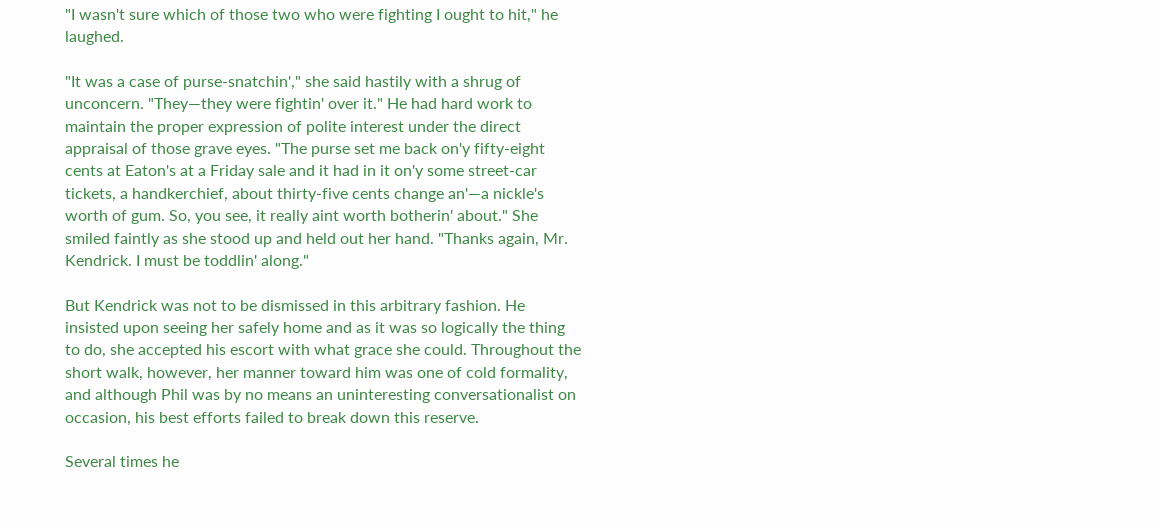"I wasn't sure which of those two who were fighting I ought to hit," he laughed.

"It was a case of purse-snatchin'," she said hastily with a shrug of unconcern. "They—they were fightin' over it." He had hard work to maintain the proper expression of polite interest under the direct appraisal of those grave eyes. "The purse set me back on'y fifty-eight cents at Eaton's at a Friday sale and it had in it on'y some street-car tickets, a handkerchief, about thirty-five cents change an'—a nickle's worth of gum. So, you see, it really aint worth botherin' about." She smiled faintly as she stood up and held out her hand. "Thanks again, Mr. Kendrick. I must be toddlin' along."

But Kendrick was not to be dismissed in this arbitrary fashion. He insisted upon seeing her safely home and as it was so logically the thing to do, she accepted his escort with what grace she could. Throughout the short walk, however, her manner toward him was one of cold formality, and although Phil was by no means an uninteresting conversationalist on occasion, his best efforts failed to break down this reserve.

Several times he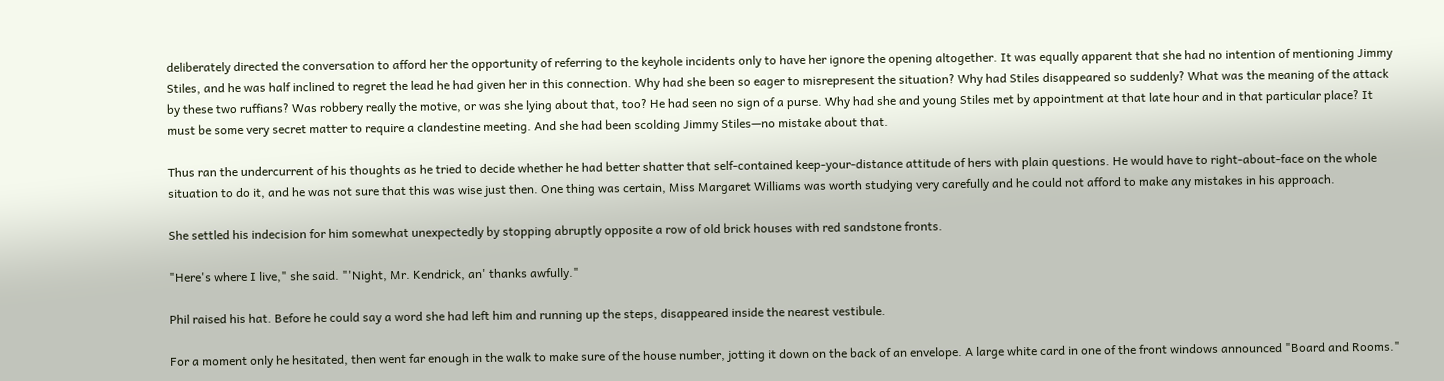deliberately directed the conversation to afford her the opportunity of referring to the keyhole incidents only to have her ignore the opening altogether. It was equally apparent that she had no intention of mentioning Jimmy Stiles, and he was half inclined to regret the lead he had given her in this connection. Why had she been so eager to misrepresent the situation? Why had Stiles disappeared so suddenly? What was the meaning of the attack by these two ruffians? Was robbery really the motive, or was she lying about that, too? He had seen no sign of a purse. Why had she and young Stiles met by appointment at that late hour and in that particular place? It must be some very secret matter to require a clandestine meeting. And she had been scolding Jimmy Stiles—no mistake about that.

Thus ran the undercurrent of his thoughts as he tried to decide whether he had better shatter that self-contained keep-your-distance attitude of hers with plain questions. He would have to right-about-face on the whole situation to do it, and he was not sure that this was wise just then. One thing was certain, Miss Margaret Williams was worth studying very carefully and he could not afford to make any mistakes in his approach.

She settled his indecision for him somewhat unexpectedly by stopping abruptly opposite a row of old brick houses with red sandstone fronts.

"Here's where I live," she said. "'Night, Mr. Kendrick, an' thanks awfully."

Phil raised his hat. Before he could say a word she had left him and running up the steps, disappeared inside the nearest vestibule.

For a moment only he hesitated, then went far enough in the walk to make sure of the house number, jotting it down on the back of an envelope. A large white card in one of the front windows announced "Board and Rooms."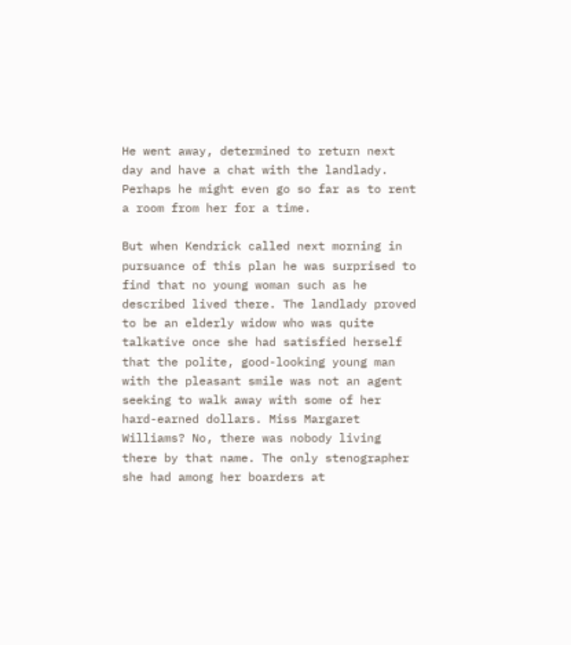He went away, determined to return next day and have a chat with the landlady. Perhaps he might even go so far as to rent a room from her for a time.

But when Kendrick called next morning in pursuance of this plan he was surprised to find that no young woman such as he described lived there. The landlady proved to be an elderly widow who was quite talkative once she had satisfied herself that the polite, good-looking young man with the pleasant smile was not an agent seeking to walk away with some of her hard-earned dollars. Miss Margaret Williams? No, there was nobody living there by that name. The only stenographer she had among her boarders at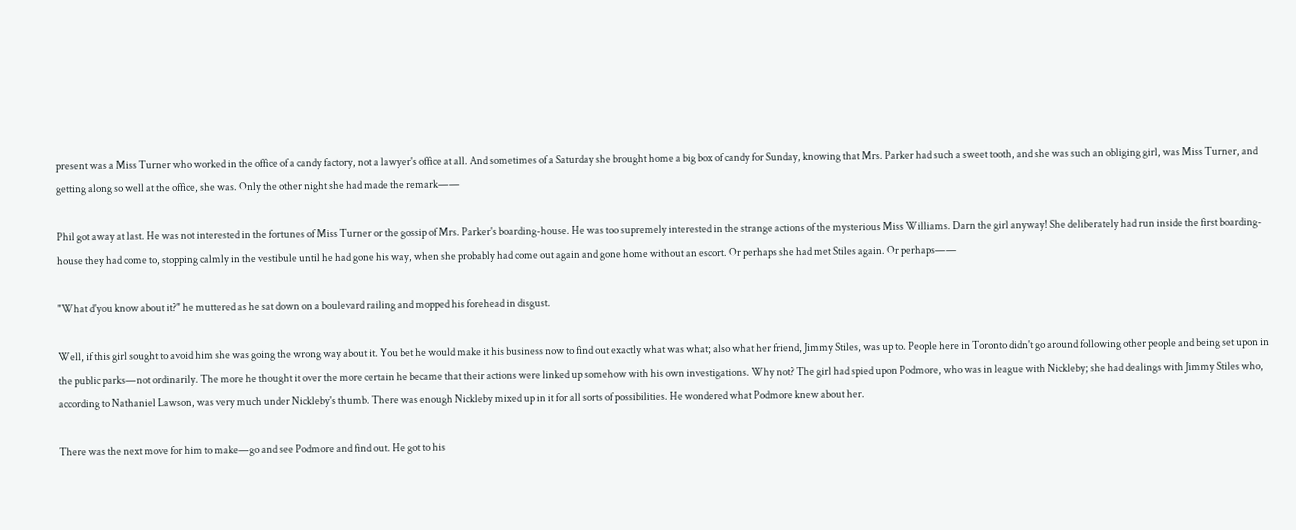present was a Miss Turner who worked in the office of a candy factory, not a lawyer's office at all. And sometimes of a Saturday she brought home a big box of candy for Sunday, knowing that Mrs. Parker had such a sweet tooth, and she was such an obliging girl, was Miss Turner, and getting along so well at the office, she was. Only the other night she had made the remark——

Phil got away at last. He was not interested in the fortunes of Miss Turner or the gossip of Mrs. Parker's boarding-house. He was too supremely interested in the strange actions of the mysterious Miss Williams. Darn the girl anyway! She deliberately had run inside the first boarding-house they had come to, stopping calmly in the vestibule until he had gone his way, when she probably had come out again and gone home without an escort. Or perhaps she had met Stiles again. Or perhaps——

"What d'you know about it?" he muttered as he sat down on a boulevard railing and mopped his forehead in disgust.

Well, if this girl sought to avoid him she was going the wrong way about it. You bet he would make it his business now to find out exactly what was what; also what her friend, Jimmy Stiles, was up to. People here in Toronto didn't go around following other people and being set upon in the public parks—not ordinarily. The more he thought it over the more certain he became that their actions were linked up somehow with his own investigations. Why not? The girl had spied upon Podmore, who was in league with Nickleby; she had dealings with Jimmy Stiles who, according to Nathaniel Lawson, was very much under Nickleby's thumb. There was enough Nickleby mixed up in it for all sorts of possibilities. He wondered what Podmore knew about her.

There was the next move for him to make—go and see Podmore and find out. He got to his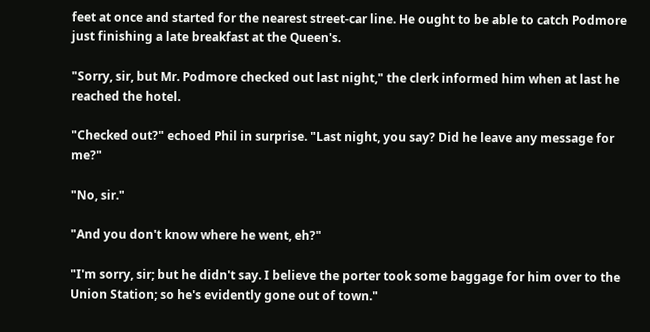feet at once and started for the nearest street-car line. He ought to be able to catch Podmore just finishing a late breakfast at the Queen's.

"Sorry, sir, but Mr. Podmore checked out last night," the clerk informed him when at last he reached the hotel.

"Checked out?" echoed Phil in surprise. "Last night, you say? Did he leave any message for me?"

"No, sir."

"And you don't know where he went, eh?"

"I'm sorry, sir; but he didn't say. I believe the porter took some baggage for him over to the Union Station; so he's evidently gone out of town."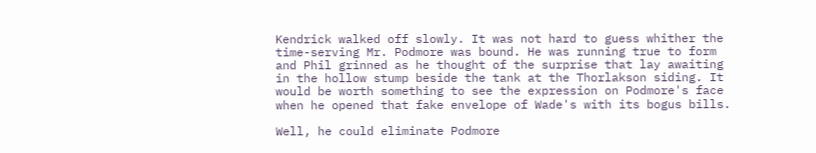Kendrick walked off slowly. It was not hard to guess whither the time-serving Mr. Podmore was bound. He was running true to form and Phil grinned as he thought of the surprise that lay awaiting in the hollow stump beside the tank at the Thorlakson siding. It would be worth something to see the expression on Podmore's face when he opened that fake envelope of Wade's with its bogus bills.

Well, he could eliminate Podmore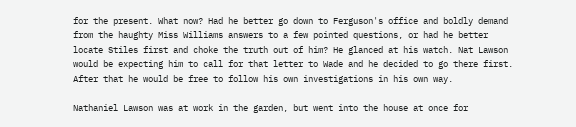for the present. What now? Had he better go down to Ferguson's office and boldly demand from the haughty Miss Williams answers to a few pointed questions, or had he better locate Stiles first and choke the truth out of him? He glanced at his watch. Nat Lawson would be expecting him to call for that letter to Wade and he decided to go there first. After that he would be free to follow his own investigations in his own way.

Nathaniel Lawson was at work in the garden, but went into the house at once for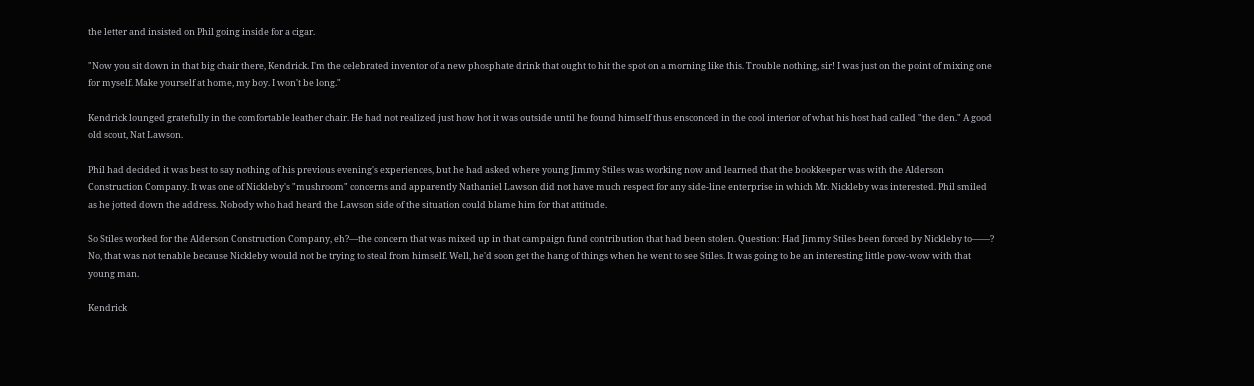the letter and insisted on Phil going inside for a cigar.

"Now you sit down in that big chair there, Kendrick. I'm the celebrated inventor of a new phosphate drink that ought to hit the spot on a morning like this. Trouble nothing, sir! I was just on the point of mixing one for myself. Make yourself at home, my boy. I won't be long."

Kendrick lounged gratefully in the comfortable leather chair. He had not realized just how hot it was outside until he found himself thus ensconced in the cool interior of what his host had called "the den." A good old scout, Nat Lawson.

Phil had decided it was best to say nothing of his previous evening's experiences, but he had asked where young Jimmy Stiles was working now and learned that the bookkeeper was with the Alderson Construction Company. It was one of Nickleby's "mushroom" concerns and apparently Nathaniel Lawson did not have much respect for any side-line enterprise in which Mr. Nickleby was interested. Phil smiled as he jotted down the address. Nobody who had heard the Lawson side of the situation could blame him for that attitude.

So Stiles worked for the Alderson Construction Company, eh?—the concern that was mixed up in that campaign fund contribution that had been stolen. Question: Had Jimmy Stiles been forced by Nickleby to——? No, that was not tenable because Nickleby would not be trying to steal from himself. Well, he'd soon get the hang of things when he went to see Stiles. It was going to be an interesting little pow-wow with that young man.

Kendrick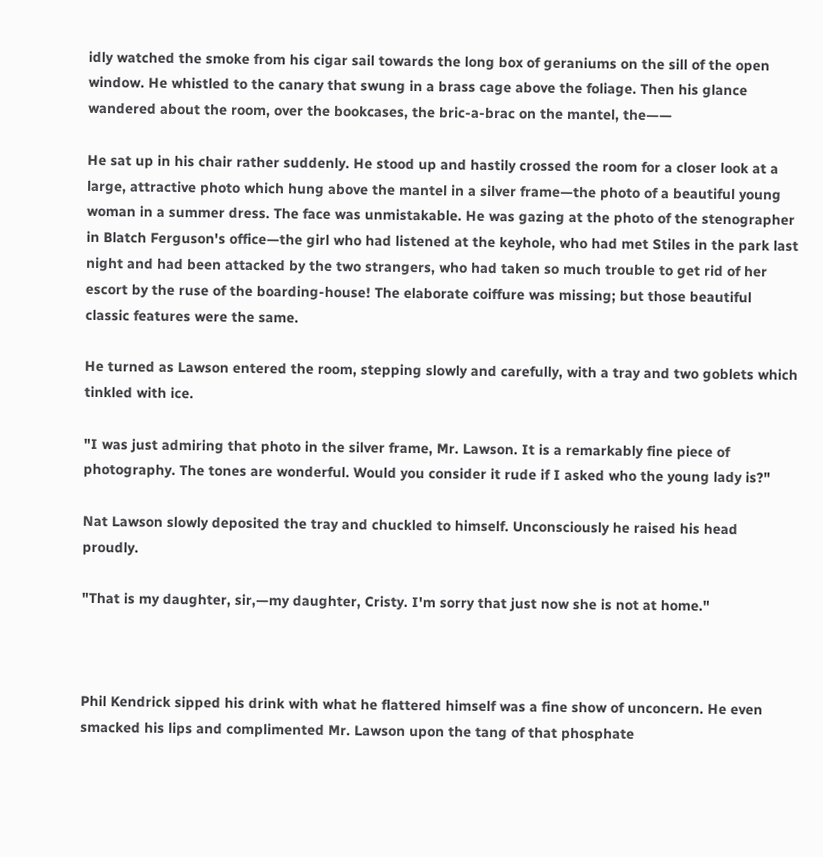idly watched the smoke from his cigar sail towards the long box of geraniums on the sill of the open window. He whistled to the canary that swung in a brass cage above the foliage. Then his glance wandered about the room, over the bookcases, the bric-a-brac on the mantel, the——

He sat up in his chair rather suddenly. He stood up and hastily crossed the room for a closer look at a large, attractive photo which hung above the mantel in a silver frame—the photo of a beautiful young woman in a summer dress. The face was unmistakable. He was gazing at the photo of the stenographer in Blatch Ferguson's office—the girl who had listened at the keyhole, who had met Stiles in the park last night and had been attacked by the two strangers, who had taken so much trouble to get rid of her escort by the ruse of the boarding-house! The elaborate coiffure was missing; but those beautiful classic features were the same.

He turned as Lawson entered the room, stepping slowly and carefully, with a tray and two goblets which tinkled with ice.

"I was just admiring that photo in the silver frame, Mr. Lawson. It is a remarkably fine piece of photography. The tones are wonderful. Would you consider it rude if I asked who the young lady is?"

Nat Lawson slowly deposited the tray and chuckled to himself. Unconsciously he raised his head proudly.

"That is my daughter, sir,—my daughter, Cristy. I'm sorry that just now she is not at home."



Phil Kendrick sipped his drink with what he flattered himself was a fine show of unconcern. He even smacked his lips and complimented Mr. Lawson upon the tang of that phosphate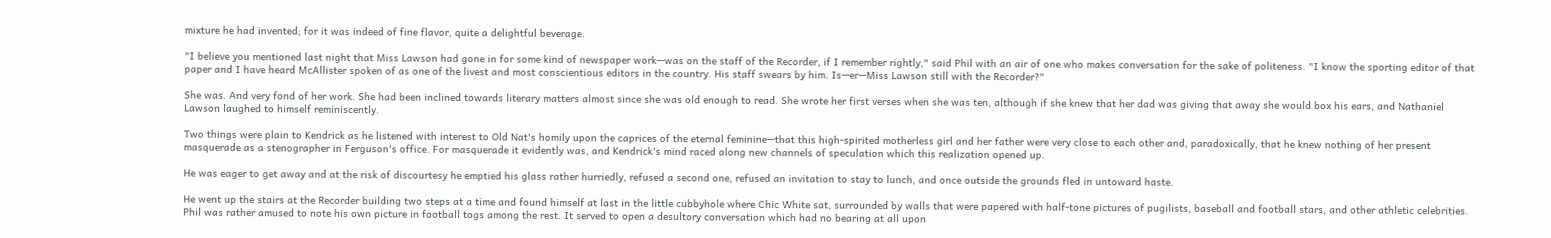mixture he had invented; for it was indeed of fine flavor, quite a delightful beverage.

"I believe you mentioned last night that Miss Lawson had gone in for some kind of newspaper work—was on the staff of the Recorder, if I remember rightly," said Phil with an air of one who makes conversation for the sake of politeness. "I know the sporting editor of that paper and I have heard McAllister spoken of as one of the livest and most conscientious editors in the country. His staff swears by him. Is—er—Miss Lawson still with the Recorder?"

She was. And very fond of her work. She had been inclined towards literary matters almost since she was old enough to read. She wrote her first verses when she was ten, although if she knew that her dad was giving that away she would box his ears, and Nathaniel Lawson laughed to himself reminiscently.

Two things were plain to Kendrick as he listened with interest to Old Nat's homily upon the caprices of the eternal feminine—that this high-spirited motherless girl and her father were very close to each other and, paradoxically, that he knew nothing of her present masquerade as a stenographer in Ferguson's office. For masquerade it evidently was, and Kendrick's mind raced along new channels of speculation which this realization opened up.

He was eager to get away and at the risk of discourtesy he emptied his glass rather hurriedly, refused a second one, refused an invitation to stay to lunch, and once outside the grounds fled in untoward haste.

He went up the stairs at the Recorder building two steps at a time and found himself at last in the little cubbyhole where Chic White sat, surrounded by walls that were papered with half-tone pictures of pugilists, baseball and football stars, and other athletic celebrities. Phil was rather amused to note his own picture in football togs among the rest. It served to open a desultory conversation which had no bearing at all upon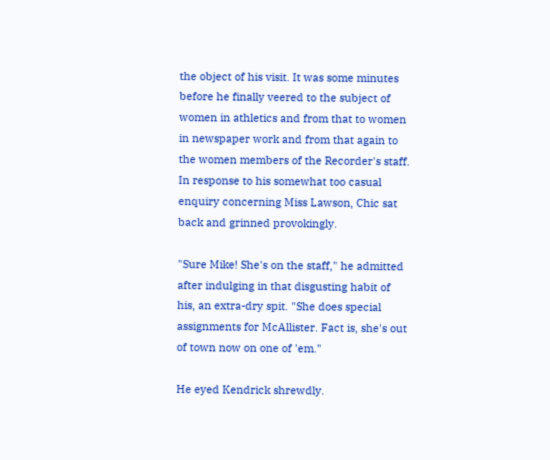the object of his visit. It was some minutes before he finally veered to the subject of women in athletics and from that to women in newspaper work and from that again to the women members of the Recorder's staff. In response to his somewhat too casual enquiry concerning Miss Lawson, Chic sat back and grinned provokingly.

"Sure Mike! She's on the staff," he admitted after indulging in that disgusting habit of his, an extra-dry spit. "She does special assignments for McAllister. Fact is, she's out of town now on one of 'em."

He eyed Kendrick shrewdly.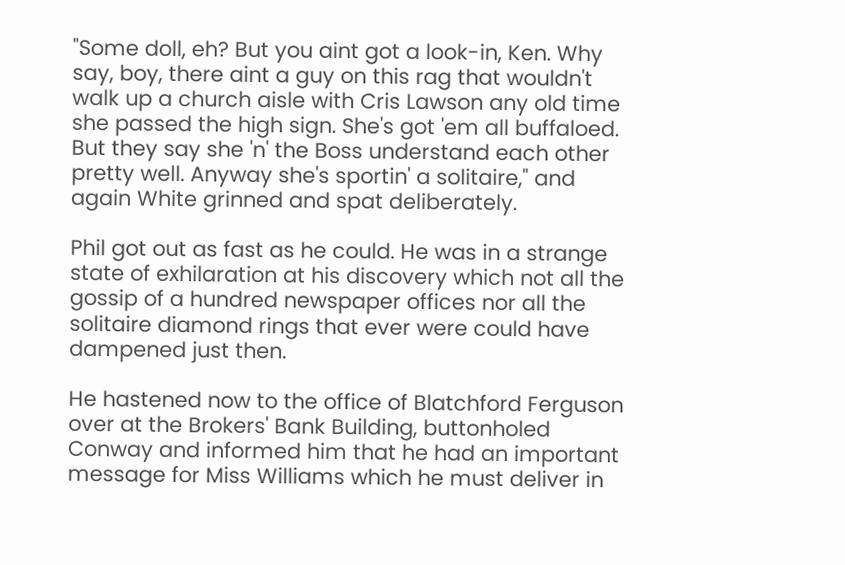"Some doll, eh? But you aint got a look-in, Ken. Why say, boy, there aint a guy on this rag that wouldn't walk up a church aisle with Cris Lawson any old time she passed the high sign. She's got 'em all buffaloed. But they say she 'n' the Boss understand each other pretty well. Anyway she's sportin' a solitaire," and again White grinned and spat deliberately.

Phil got out as fast as he could. He was in a strange state of exhilaration at his discovery which not all the gossip of a hundred newspaper offices nor all the solitaire diamond rings that ever were could have dampened just then.

He hastened now to the office of Blatchford Ferguson over at the Brokers' Bank Building, buttonholed Conway and informed him that he had an important message for Miss Williams which he must deliver in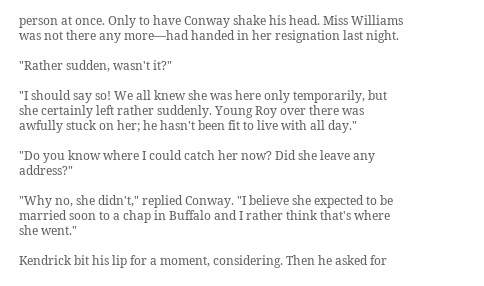person at once. Only to have Conway shake his head. Miss Williams was not there any more—had handed in her resignation last night.

"Rather sudden, wasn't it?"

"I should say so! We all knew she was here only temporarily, but she certainly left rather suddenly. Young Roy over there was awfully stuck on her; he hasn't been fit to live with all day."

"Do you know where I could catch her now? Did she leave any address?"

"Why no, she didn't," replied Conway. "I believe she expected to be married soon to a chap in Buffalo and I rather think that's where she went."

Kendrick bit his lip for a moment, considering. Then he asked for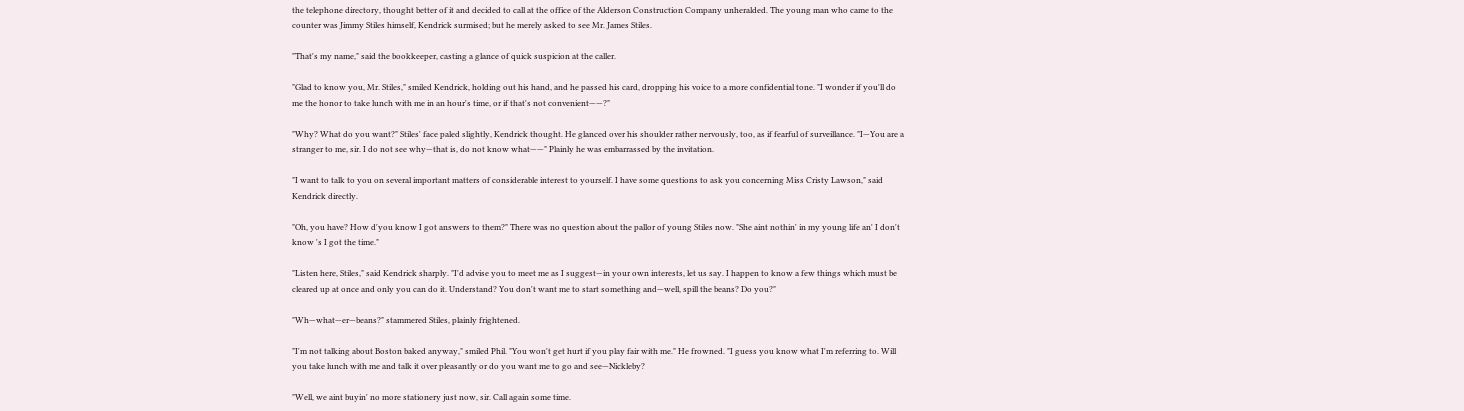the telephone directory, thought better of it and decided to call at the office of the Alderson Construction Company unheralded. The young man who came to the counter was Jimmy Stiles himself, Kendrick surmised; but he merely asked to see Mr. James Stiles.

"That's my name," said the bookkeeper, casting a glance of quick suspicion at the caller.

"Glad to know you, Mr. Stiles," smiled Kendrick, holding out his hand, and he passed his card, dropping his voice to a more confidential tone. "I wonder if you'll do me the honor to take lunch with me in an hour's time, or if that's not convenient——?"

"Why? What do you want?" Stiles' face paled slightly, Kendrick thought. He glanced over his shoulder rather nervously, too, as if fearful of surveillance. "I—You are a stranger to me, sir. I do not see why—that is, do not know what——" Plainly he was embarrassed by the invitation.

"I want to talk to you on several important matters of considerable interest to yourself. I have some questions to ask you concerning Miss Cristy Lawson," said Kendrick directly.

"Oh, you have? How d'you know I got answers to them?" There was no question about the pallor of young Stiles now. "She aint nothin' in my young life an' I don't know 's I got the time."

"Listen here, Stiles," said Kendrick sharply. "I'd advise you to meet me as I suggest—in your own interests, let us say. I happen to know a few things which must be cleared up at once and only you can do it. Understand? You don't want me to start something and—well, spill the beans? Do you?"

"Wh—what—er—beans?" stammered Stiles, plainly frightened.

"I'm not talking about Boston baked anyway," smiled Phil. "You won't get hurt if you play fair with me." He frowned. "I guess you know what I'm referring to. Will you take lunch with me and talk it over pleasantly or do you want me to go and see—Nickleby?

"Well, we aint buyin' no more stationery just now, sir. Call again some time.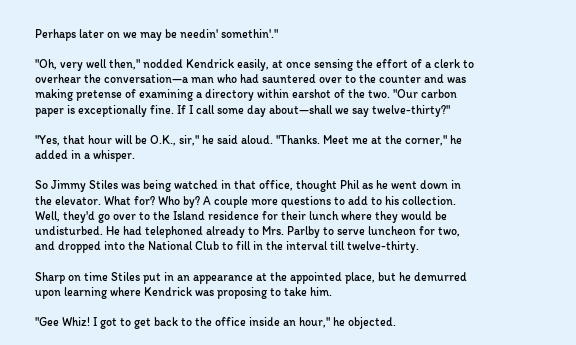Perhaps later on we may be needin' somethin'."

"Oh, very well then," nodded Kendrick easily, at once sensing the effort of a clerk to overhear the conversation—a man who had sauntered over to the counter and was making pretense of examining a directory within earshot of the two. "Our carbon paper is exceptionally fine. If I call some day about—shall we say twelve-thirty?"

"Yes, that hour will be O.K., sir," he said aloud. "Thanks. Meet me at the corner," he added in a whisper.

So Jimmy Stiles was being watched in that office, thought Phil as he went down in the elevator. What for? Who by? A couple more questions to add to his collection. Well, they'd go over to the Island residence for their lunch where they would be undisturbed. He had telephoned already to Mrs. Parlby to serve luncheon for two, and dropped into the National Club to fill in the interval till twelve-thirty.

Sharp on time Stiles put in an appearance at the appointed place, but he demurred upon learning where Kendrick was proposing to take him.

"Gee Whiz! I got to get back to the office inside an hour," he objected.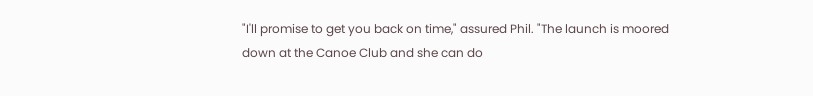"I'll promise to get you back on time," assured Phil. "The launch is moored down at the Canoe Club and she can do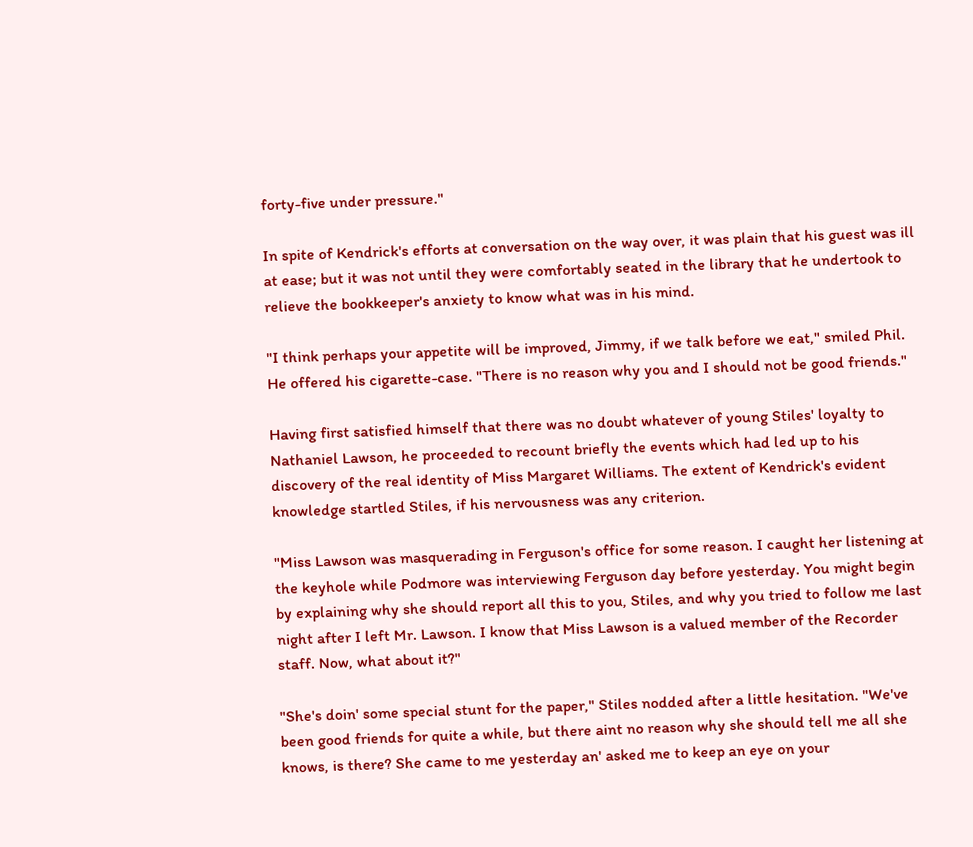forty-five under pressure."

In spite of Kendrick's efforts at conversation on the way over, it was plain that his guest was ill at ease; but it was not until they were comfortably seated in the library that he undertook to relieve the bookkeeper's anxiety to know what was in his mind.

"I think perhaps your appetite will be improved, Jimmy, if we talk before we eat," smiled Phil. He offered his cigarette-case. "There is no reason why you and I should not be good friends."

Having first satisfied himself that there was no doubt whatever of young Stiles' loyalty to Nathaniel Lawson, he proceeded to recount briefly the events which had led up to his discovery of the real identity of Miss Margaret Williams. The extent of Kendrick's evident knowledge startled Stiles, if his nervousness was any criterion.

"Miss Lawson was masquerading in Ferguson's office for some reason. I caught her listening at the keyhole while Podmore was interviewing Ferguson day before yesterday. You might begin by explaining why she should report all this to you, Stiles, and why you tried to follow me last night after I left Mr. Lawson. I know that Miss Lawson is a valued member of the Recorder staff. Now, what about it?"

"She's doin' some special stunt for the paper," Stiles nodded after a little hesitation. "We've been good friends for quite a while, but there aint no reason why she should tell me all she knows, is there? She came to me yesterday an' asked me to keep an eye on your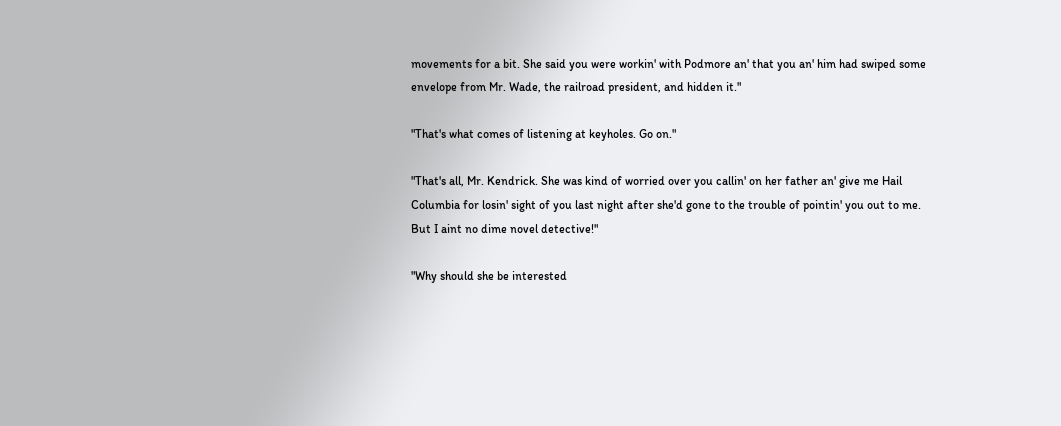movements for a bit. She said you were workin' with Podmore an' that you an' him had swiped some envelope from Mr. Wade, the railroad president, and hidden it."

"That's what comes of listening at keyholes. Go on."

"That's all, Mr. Kendrick. She was kind of worried over you callin' on her father an' give me Hail Columbia for losin' sight of you last night after she'd gone to the trouble of pointin' you out to me. But I aint no dime novel detective!"

"Why should she be interested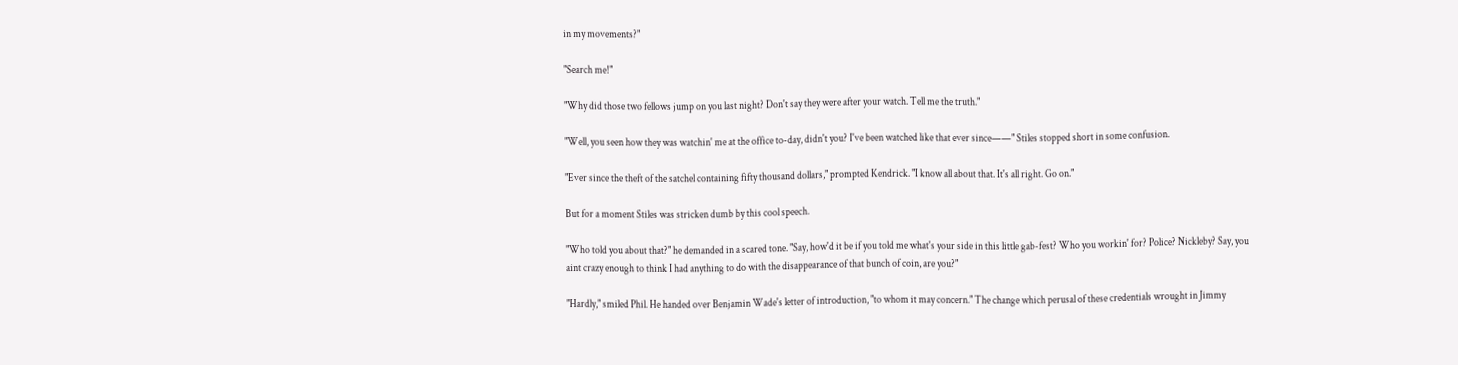in my movements?"

"Search me!"

"Why did those two fellows jump on you last night? Don't say they were after your watch. Tell me the truth."

"Well, you seen how they was watchin' me at the office to-day, didn't you? I've been watched like that ever since——" Stiles stopped short in some confusion.

"Ever since the theft of the satchel containing fifty thousand dollars," prompted Kendrick. "I know all about that. It's all right. Go on."

But for a moment Stiles was stricken dumb by this cool speech.

"Who told you about that?" he demanded in a scared tone. "Say, how'd it be if you told me what's your side in this little gab-fest? Who you workin' for? Police? Nickleby? Say, you aint crazy enough to think I had anything to do with the disappearance of that bunch of coin, are you?"

"Hardly," smiled Phil. He handed over Benjamin Wade's letter of introduction, "to whom it may concern." The change which perusal of these credentials wrought in Jimmy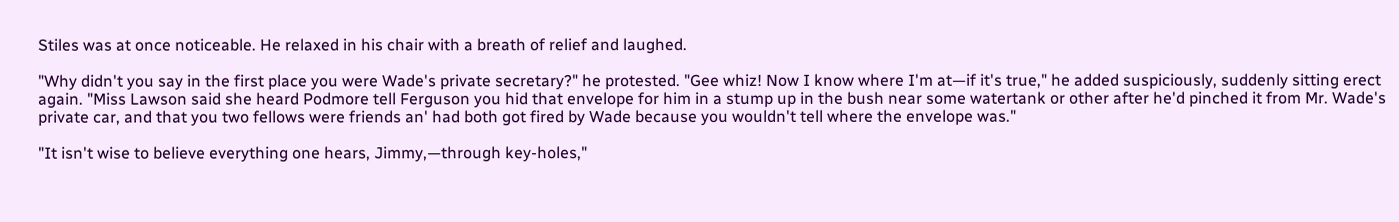Stiles was at once noticeable. He relaxed in his chair with a breath of relief and laughed.

"Why didn't you say in the first place you were Wade's private secretary?" he protested. "Gee whiz! Now I know where I'm at—if it's true," he added suspiciously, suddenly sitting erect again. "Miss Lawson said she heard Podmore tell Ferguson you hid that envelope for him in a stump up in the bush near some watertank or other after he'd pinched it from Mr. Wade's private car, and that you two fellows were friends an' had both got fired by Wade because you wouldn't tell where the envelope was."

"It isn't wise to believe everything one hears, Jimmy,—through key-holes,"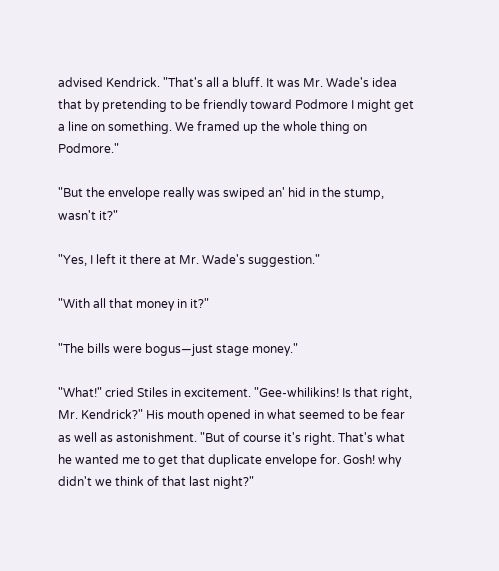advised Kendrick. "That's all a bluff. It was Mr. Wade's idea that by pretending to be friendly toward Podmore I might get a line on something. We framed up the whole thing on Podmore."

"But the envelope really was swiped an' hid in the stump, wasn't it?"

"Yes, I left it there at Mr. Wade's suggestion."

"With all that money in it?"

"The bills were bogus—just stage money."

"What!" cried Stiles in excitement. "Gee-whilikins! Is that right, Mr. Kendrick?" His mouth opened in what seemed to be fear as well as astonishment. "But of course it's right. That's what he wanted me to get that duplicate envelope for. Gosh! why didn't we think of that last night?"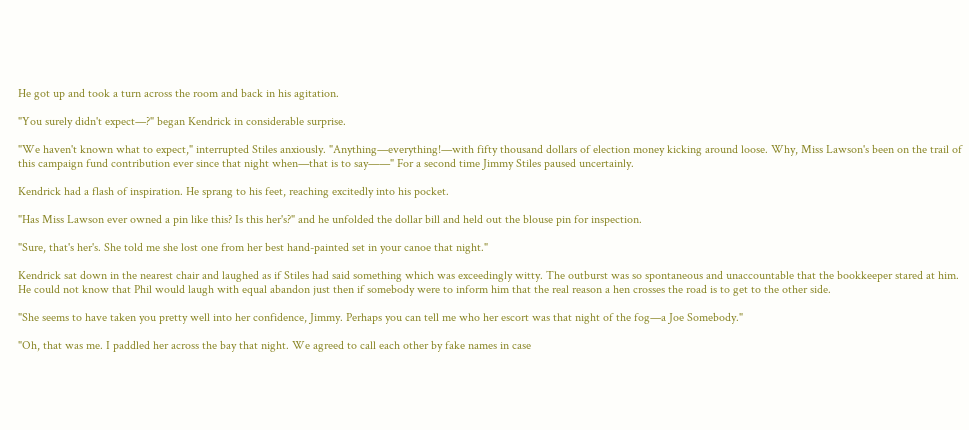He got up and took a turn across the room and back in his agitation.

"You surely didn't expect—?" began Kendrick in considerable surprise.

"We haven't known what to expect," interrupted Stiles anxiously. "Anything—everything!—with fifty thousand dollars of election money kicking around loose. Why, Miss Lawson's been on the trail of this campaign fund contribution ever since that night when—that is to say——" For a second time Jimmy Stiles paused uncertainly.

Kendrick had a flash of inspiration. He sprang to his feet, reaching excitedly into his pocket.

"Has Miss Lawson ever owned a pin like this? Is this her's?" and he unfolded the dollar bill and held out the blouse pin for inspection.

"Sure, that's her's. She told me she lost one from her best hand-painted set in your canoe that night."

Kendrick sat down in the nearest chair and laughed as if Stiles had said something which was exceedingly witty. The outburst was so spontaneous and unaccountable that the bookkeeper stared at him. He could not know that Phil would laugh with equal abandon just then if somebody were to inform him that the real reason a hen crosses the road is to get to the other side.

"She seems to have taken you pretty well into her confidence, Jimmy. Perhaps you can tell me who her escort was that night of the fog—a Joe Somebody."

"Oh, that was me. I paddled her across the bay that night. We agreed to call each other by fake names in case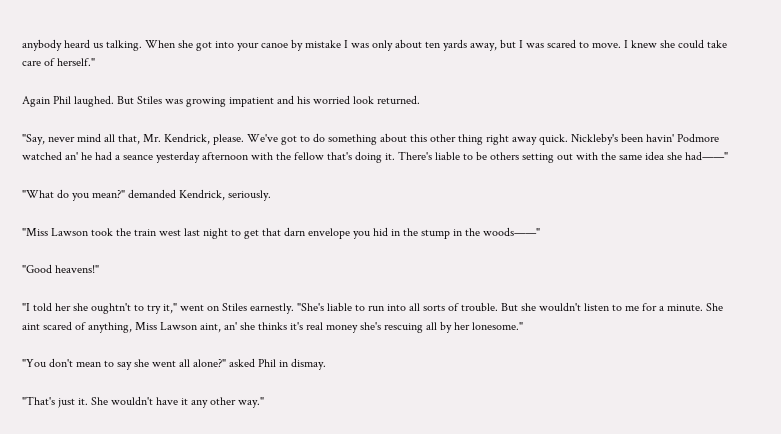anybody heard us talking. When she got into your canoe by mistake I was only about ten yards away, but I was scared to move. I knew she could take care of herself."

Again Phil laughed. But Stiles was growing impatient and his worried look returned.

"Say, never mind all that, Mr. Kendrick, please. We've got to do something about this other thing right away quick. Nickleby's been havin' Podmore watched an' he had a seance yesterday afternoon with the fellow that's doing it. There's liable to be others setting out with the same idea she had——"

"What do you mean?" demanded Kendrick, seriously.

"Miss Lawson took the train west last night to get that darn envelope you hid in the stump in the woods——"

"Good heavens!"

"I told her she oughtn't to try it," went on Stiles earnestly. "She's liable to run into all sorts of trouble. But she wouldn't listen to me for a minute. She aint scared of anything, Miss Lawson aint, an' she thinks it's real money she's rescuing all by her lonesome."

"You don't mean to say she went all alone?" asked Phil in dismay.

"That's just it. She wouldn't have it any other way."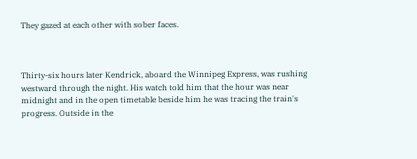They gazed at each other with sober faces.



Thirty-six hours later Kendrick, aboard the Winnipeg Express, was rushing westward through the night. His watch told him that the hour was near midnight and in the open timetable beside him he was tracing the train's progress. Outside in the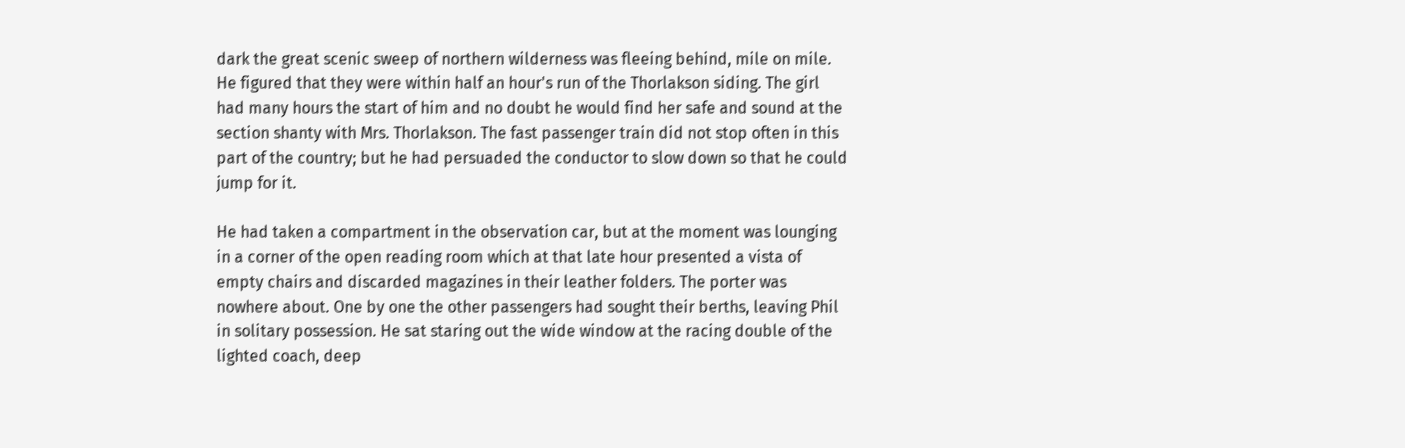dark the great scenic sweep of northern wilderness was fleeing behind, mile on mile. He figured that they were within half an hour's run of the Thorlakson siding. The girl had many hours the start of him and no doubt he would find her safe and sound at the section shanty with Mrs. Thorlakson. The fast passenger train did not stop often in this part of the country; but he had persuaded the conductor to slow down so that he could jump for it.

He had taken a compartment in the observation car, but at the moment was lounging in a corner of the open reading room which at that late hour presented a vista of empty chairs and discarded magazines in their leather folders. The porter was nowhere about. One by one the other passengers had sought their berths, leaving Phil in solitary possession. He sat staring out the wide window at the racing double of the lighted coach, deep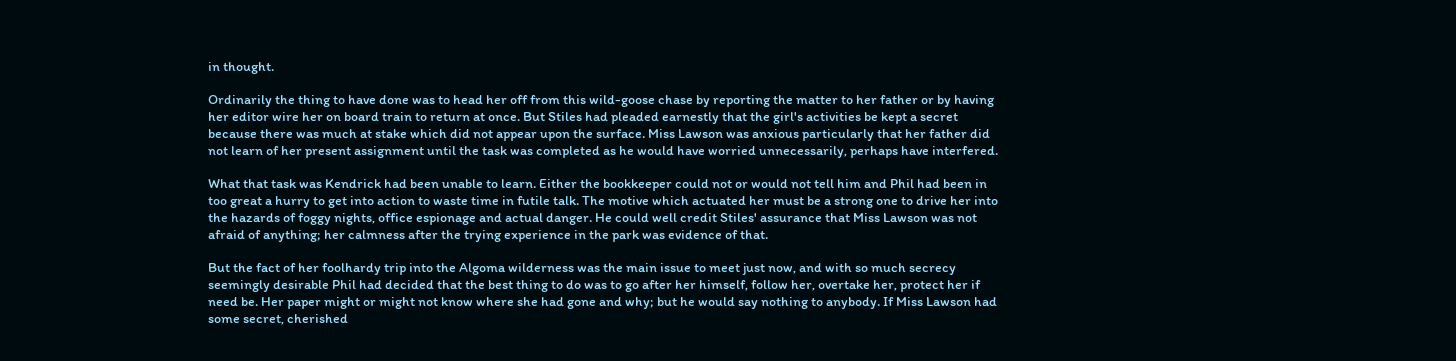in thought.

Ordinarily the thing to have done was to head her off from this wild-goose chase by reporting the matter to her father or by having her editor wire her on board train to return at once. But Stiles had pleaded earnestly that the girl's activities be kept a secret because there was much at stake which did not appear upon the surface. Miss Lawson was anxious particularly that her father did not learn of her present assignment until the task was completed as he would have worried unnecessarily, perhaps have interfered.

What that task was Kendrick had been unable to learn. Either the bookkeeper could not or would not tell him and Phil had been in too great a hurry to get into action to waste time in futile talk. The motive which actuated her must be a strong one to drive her into the hazards of foggy nights, office espionage and actual danger. He could well credit Stiles' assurance that Miss Lawson was not afraid of anything; her calmness after the trying experience in the park was evidence of that.

But the fact of her foolhardy trip into the Algoma wilderness was the main issue to meet just now, and with so much secrecy seemingly desirable Phil had decided that the best thing to do was to go after her himself, follow her, overtake her, protect her if need be. Her paper might or might not know where she had gone and why; but he would say nothing to anybody. If Miss Lawson had some secret, cherished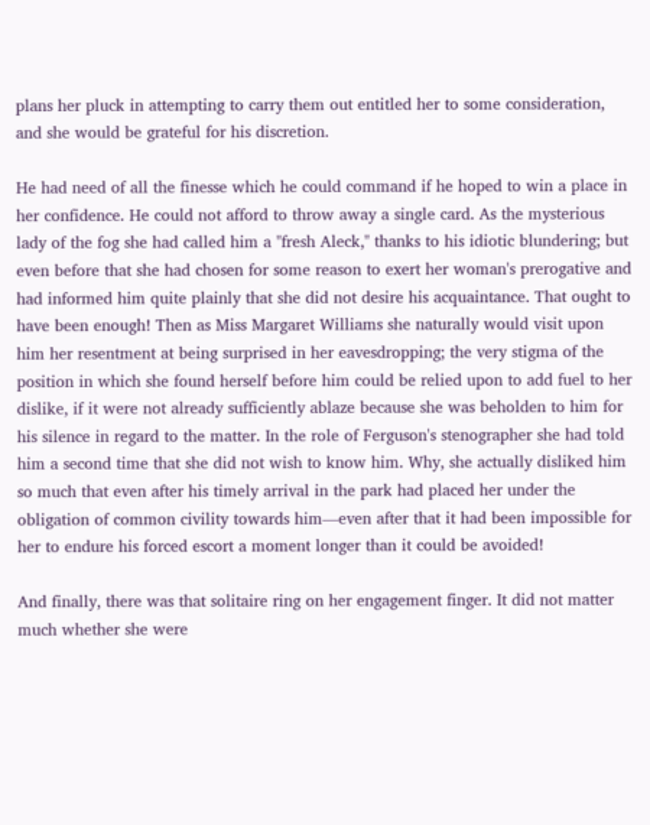plans her pluck in attempting to carry them out entitled her to some consideration, and she would be grateful for his discretion.

He had need of all the finesse which he could command if he hoped to win a place in her confidence. He could not afford to throw away a single card. As the mysterious lady of the fog she had called him a "fresh Aleck," thanks to his idiotic blundering; but even before that she had chosen for some reason to exert her woman's prerogative and had informed him quite plainly that she did not desire his acquaintance. That ought to have been enough! Then as Miss Margaret Williams she naturally would visit upon him her resentment at being surprised in her eavesdropping; the very stigma of the position in which she found herself before him could be relied upon to add fuel to her dislike, if it were not already sufficiently ablaze because she was beholden to him for his silence in regard to the matter. In the role of Ferguson's stenographer she had told him a second time that she did not wish to know him. Why, she actually disliked him so much that even after his timely arrival in the park had placed her under the obligation of common civility towards him—even after that it had been impossible for her to endure his forced escort a moment longer than it could be avoided!

And finally, there was that solitaire ring on her engagement finger. It did not matter much whether she were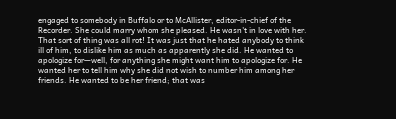engaged to somebody in Buffalo or to McAllister, editor-in-chief of the Recorder. She could marry whom she pleased. He wasn't in love with her. That sort of thing was all rot! It was just that he hated anybody to think ill of him, to dislike him as much as apparently she did. He wanted to apologize for—well, for anything she might want him to apologize for. He wanted her to tell him why she did not wish to number him among her friends. He wanted to be her friend; that was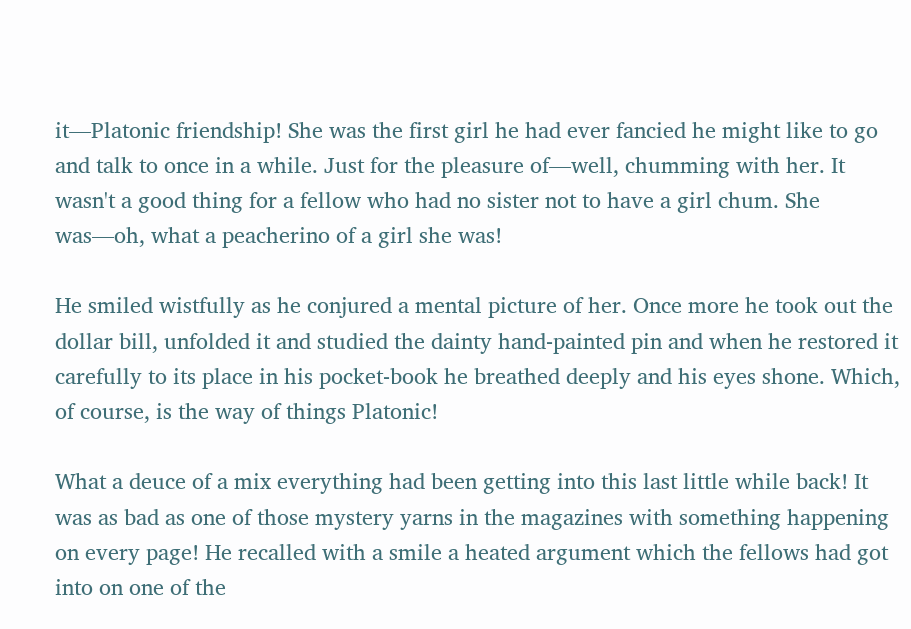it—Platonic friendship! She was the first girl he had ever fancied he might like to go and talk to once in a while. Just for the pleasure of—well, chumming with her. It wasn't a good thing for a fellow who had no sister not to have a girl chum. She was—oh, what a peacherino of a girl she was!

He smiled wistfully as he conjured a mental picture of her. Once more he took out the dollar bill, unfolded it and studied the dainty hand-painted pin and when he restored it carefully to its place in his pocket-book he breathed deeply and his eyes shone. Which, of course, is the way of things Platonic!

What a deuce of a mix everything had been getting into this last little while back! It was as bad as one of those mystery yarns in the magazines with something happening on every page! He recalled with a smile a heated argument which the fellows had got into on one of the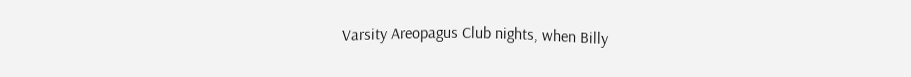Varsity Areopagus Club nights, when Billy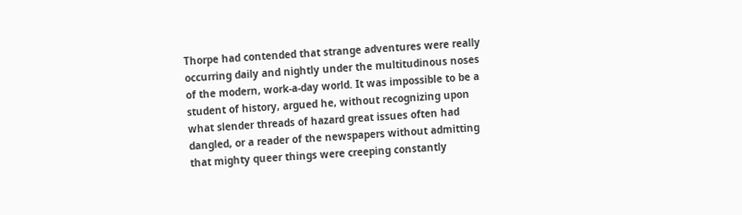Thorpe had contended that strange adventures were really occurring daily and nightly under the multitudinous noses of the modern, work-a-day world. It was impossible to be a student of history, argued he, without recognizing upon what slender threads of hazard great issues often had dangled, or a reader of the newspapers without admitting that mighty queer things were creeping constantly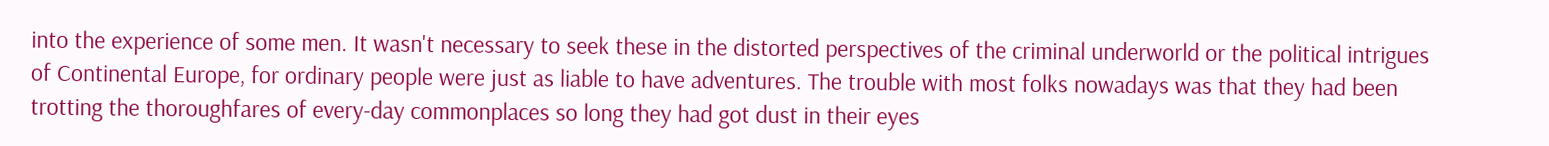into the experience of some men. It wasn't necessary to seek these in the distorted perspectives of the criminal underworld or the political intrigues of Continental Europe, for ordinary people were just as liable to have adventures. The trouble with most folks nowadays was that they had been trotting the thoroughfares of every-day commonplaces so long they had got dust in their eyes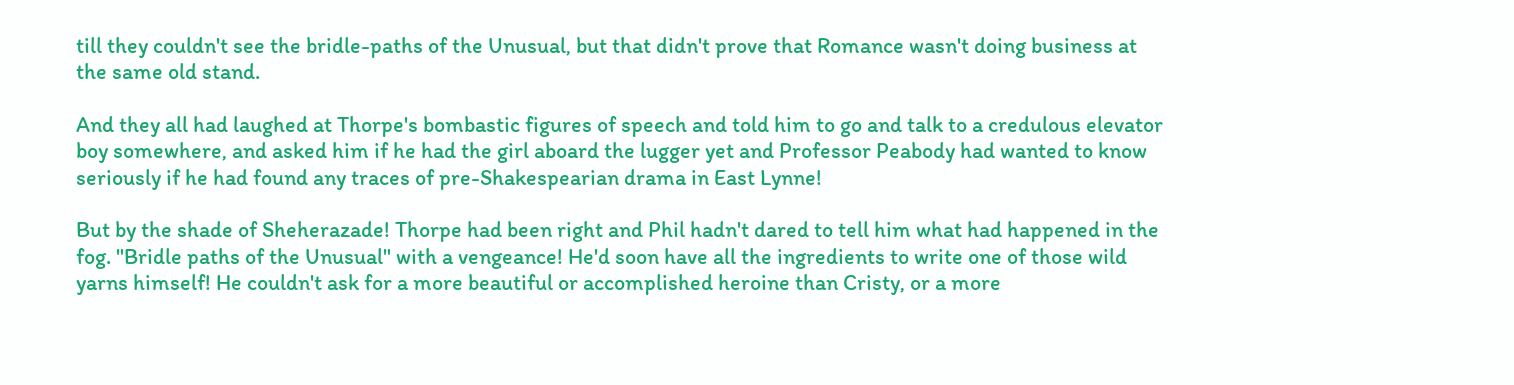till they couldn't see the bridle-paths of the Unusual, but that didn't prove that Romance wasn't doing business at the same old stand.

And they all had laughed at Thorpe's bombastic figures of speech and told him to go and talk to a credulous elevator boy somewhere, and asked him if he had the girl aboard the lugger yet and Professor Peabody had wanted to know seriously if he had found any traces of pre-Shakespearian drama in East Lynne!

But by the shade of Sheherazade! Thorpe had been right and Phil hadn't dared to tell him what had happened in the fog. "Bridle paths of the Unusual" with a vengeance! He'd soon have all the ingredients to write one of those wild yarns himself! He couldn't ask for a more beautiful or accomplished heroine than Cristy, or a more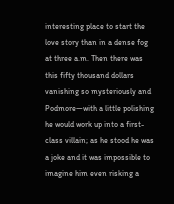interesting place to start the love story than in a dense fog at three a.m. Then there was this fifty thousand dollars vanishing so mysteriously and Podmore—with a little polishing he would work up into a first-class villain; as he stood he was a joke and it was impossible to imagine him even risking a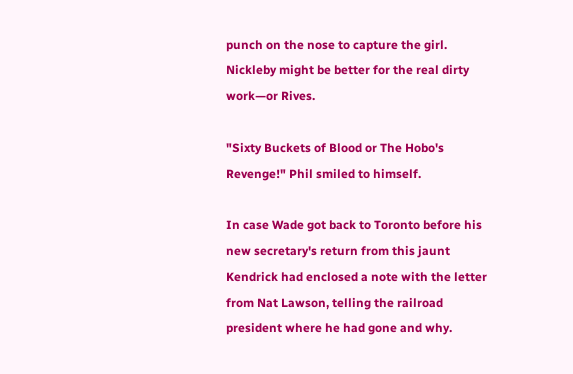punch on the nose to capture the girl. Nickleby might be better for the real dirty work—or Rives.

"Sixty Buckets of Blood or The Hobo's Revenge!" Phil smiled to himself.

In case Wade got back to Toronto before his new secretary's return from this jaunt Kendrick had enclosed a note with the letter from Nat Lawson, telling the railroad president where he had gone and why.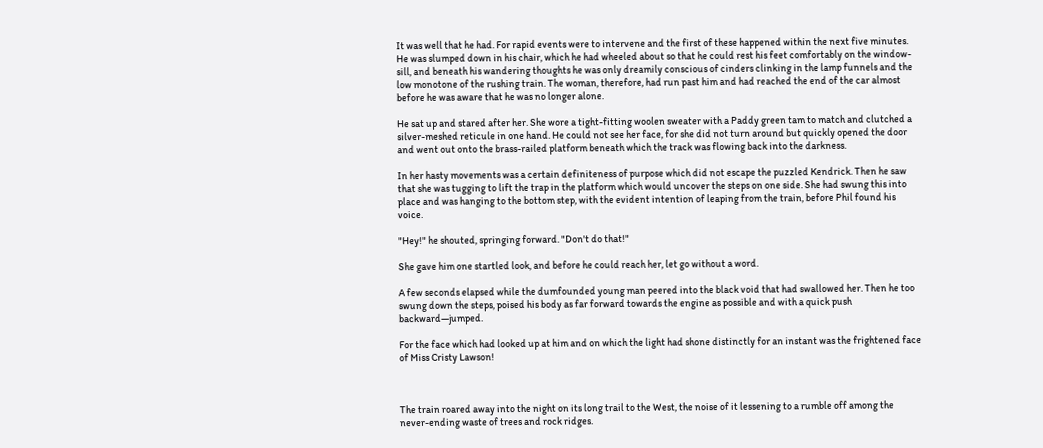It was well that he had. For rapid events were to intervene and the first of these happened within the next five minutes. He was slumped down in his chair, which he had wheeled about so that he could rest his feet comfortably on the window-sill, and beneath his wandering thoughts he was only dreamily conscious of cinders clinking in the lamp funnels and the low monotone of the rushing train. The woman, therefore, had run past him and had reached the end of the car almost before he was aware that he was no longer alone.

He sat up and stared after her. She wore a tight-fitting woolen sweater with a Paddy green tam to match and clutched a silver-meshed reticule in one hand. He could not see her face, for she did not turn around but quickly opened the door and went out onto the brass-railed platform beneath which the track was flowing back into the darkness.

In her hasty movements was a certain definiteness of purpose which did not escape the puzzled Kendrick. Then he saw that she was tugging to lift the trap in the platform which would uncover the steps on one side. She had swung this into place and was hanging to the bottom step, with the evident intention of leaping from the train, before Phil found his voice.

"Hey!" he shouted, springing forward. "Don't do that!"

She gave him one startled look, and before he could reach her, let go without a word.

A few seconds elapsed while the dumfounded young man peered into the black void that had swallowed her. Then he too swung down the steps, poised his body as far forward towards the engine as possible and with a quick push backward—jumped.

For the face which had looked up at him and on which the light had shone distinctly for an instant was the frightened face of Miss Cristy Lawson!



The train roared away into the night on its long trail to the West, the noise of it lessening to a rumble off among the never-ending waste of trees and rock ridges.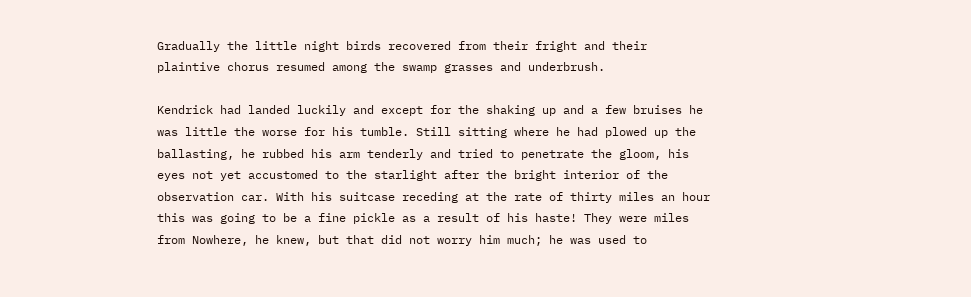Gradually the little night birds recovered from their fright and their plaintive chorus resumed among the swamp grasses and underbrush.

Kendrick had landed luckily and except for the shaking up and a few bruises he was little the worse for his tumble. Still sitting where he had plowed up the ballasting, he rubbed his arm tenderly and tried to penetrate the gloom, his eyes not yet accustomed to the starlight after the bright interior of the observation car. With his suitcase receding at the rate of thirty miles an hour this was going to be a fine pickle as a result of his haste! They were miles from Nowhere, he knew, but that did not worry him much; he was used to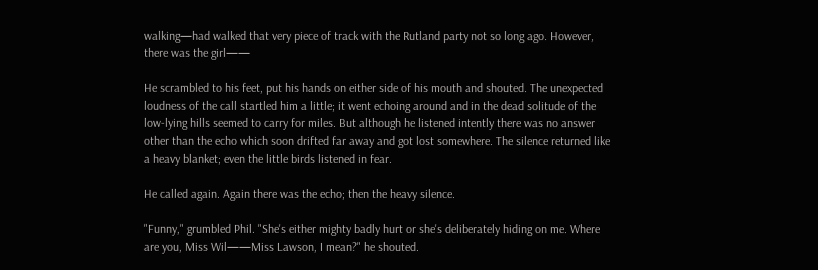walking—had walked that very piece of track with the Rutland party not so long ago. However, there was the girl——

He scrambled to his feet, put his hands on either side of his mouth and shouted. The unexpected loudness of the call startled him a little; it went echoing around and in the dead solitude of the low-lying hills seemed to carry for miles. But although he listened intently there was no answer other than the echo which soon drifted far away and got lost somewhere. The silence returned like a heavy blanket; even the little birds listened in fear.

He called again. Again there was the echo; then the heavy silence.

"Funny," grumbled Phil. "She's either mighty badly hurt or she's deliberately hiding on me. Where are you, Miss Wil——Miss Lawson, I mean?" he shouted.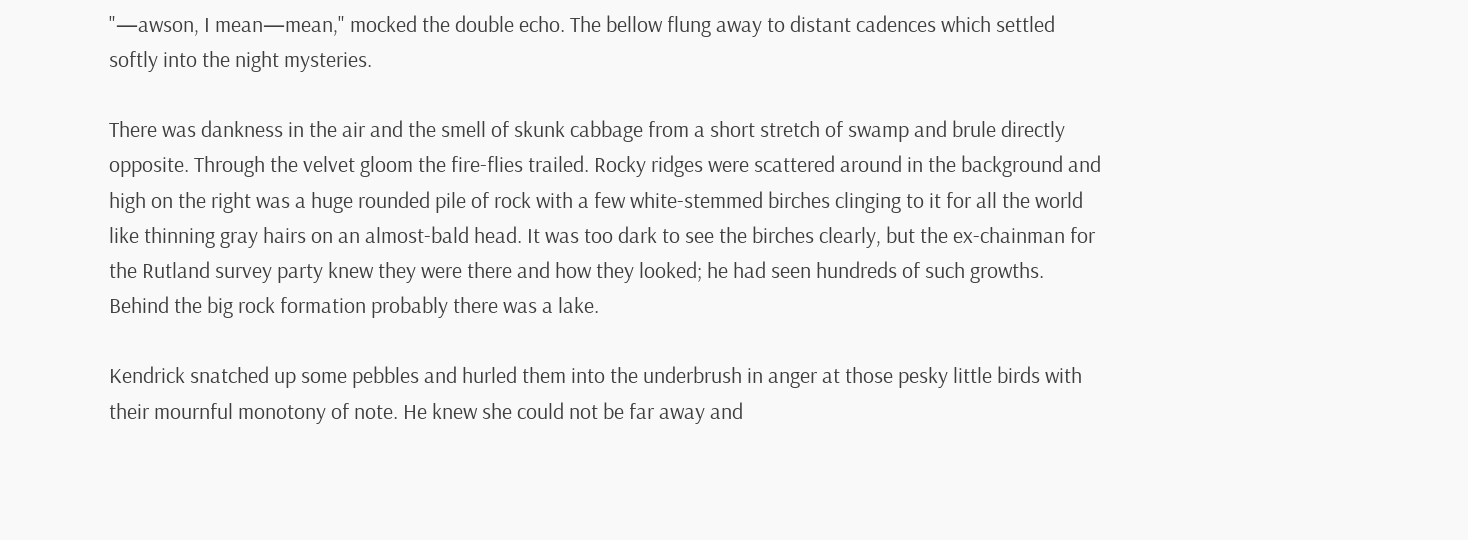"—awson, I mean—mean," mocked the double echo. The bellow flung away to distant cadences which settled softly into the night mysteries.

There was dankness in the air and the smell of skunk cabbage from a short stretch of swamp and brule directly opposite. Through the velvet gloom the fire-flies trailed. Rocky ridges were scattered around in the background and high on the right was a huge rounded pile of rock with a few white-stemmed birches clinging to it for all the world like thinning gray hairs on an almost-bald head. It was too dark to see the birches clearly, but the ex-chainman for the Rutland survey party knew they were there and how they looked; he had seen hundreds of such growths. Behind the big rock formation probably there was a lake.

Kendrick snatched up some pebbles and hurled them into the underbrush in anger at those pesky little birds with their mournful monotony of note. He knew she could not be far away and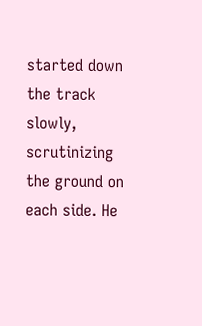started down the track slowly, scrutinizing the ground on each side. He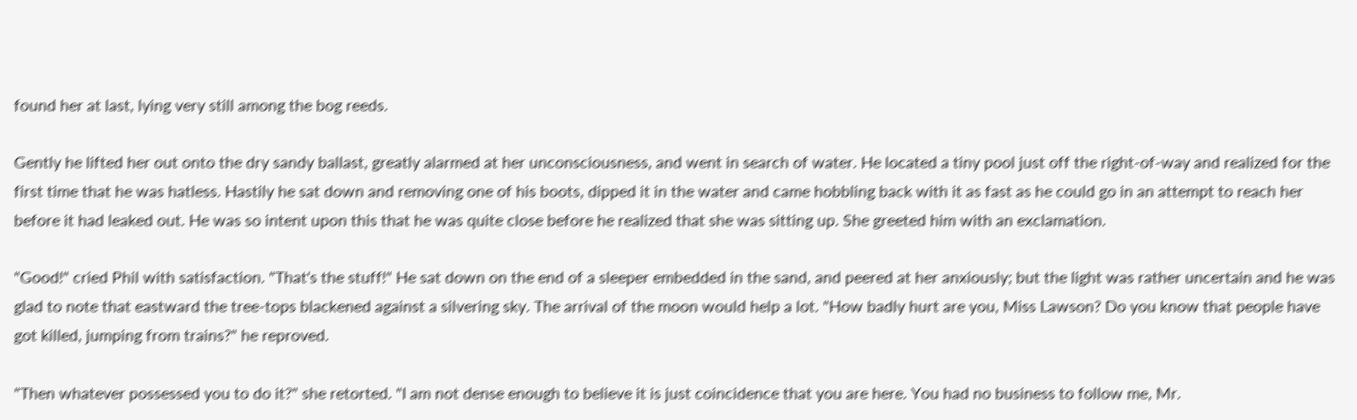found her at last, lying very still among the bog reeds.

Gently he lifted her out onto the dry sandy ballast, greatly alarmed at her unconsciousness, and went in search of water. He located a tiny pool just off the right-of-way and realized for the first time that he was hatless. Hastily he sat down and removing one of his boots, dipped it in the water and came hobbling back with it as fast as he could go in an attempt to reach her before it had leaked out. He was so intent upon this that he was quite close before he realized that she was sitting up. She greeted him with an exclamation.

"Good!" cried Phil with satisfaction. "That's the stuff!" He sat down on the end of a sleeper embedded in the sand, and peered at her anxiously; but the light was rather uncertain and he was glad to note that eastward the tree-tops blackened against a silvering sky. The arrival of the moon would help a lot. "How badly hurt are you, Miss Lawson? Do you know that people have got killed, jumping from trains?" he reproved.

"Then whatever possessed you to do it?" she retorted. "I am not dense enough to believe it is just coincidence that you are here. You had no business to follow me, Mr.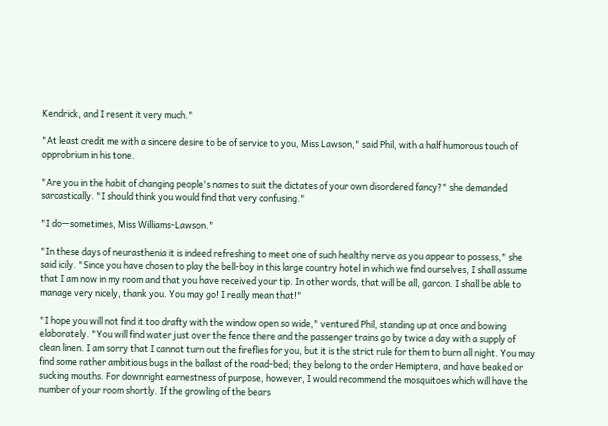Kendrick, and I resent it very much."

"At least credit me with a sincere desire to be of service to you, Miss Lawson," said Phil, with a half humorous touch of opprobrium in his tone.

"Are you in the habit of changing people's names to suit the dictates of your own disordered fancy?" she demanded sarcastically. "I should think you would find that very confusing."

"I do—sometimes, Miss Williams-Lawson."

"In these days of neurasthenia it is indeed refreshing to meet one of such healthy nerve as you appear to possess," she said icily. "Since you have chosen to play the bell-boy in this large country hotel in which we find ourselves, I shall assume that I am now in my room and that you have received your tip. In other words, that will be all, garcon. I shall be able to manage very nicely, thank you. You may go! I really mean that!"

"I hope you will not find it too drafty with the window open so wide," ventured Phil, standing up at once and bowing elaborately. "You will find water just over the fence there and the passenger trains go by twice a day with a supply of clean linen. I am sorry that I cannot turn out the fireflies for you, but it is the strict rule for them to burn all night. You may find some rather ambitious bugs in the ballast of the road-bed; they belong to the order Hemiptera, and have beaked or sucking mouths. For downright earnestness of purpose, however, I would recommend the mosquitoes which will have the number of your room shortly. If the growling of the bears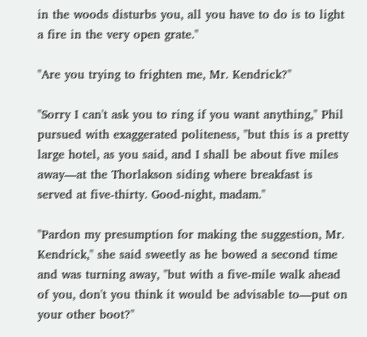in the woods disturbs you, all you have to do is to light a fire in the very open grate."

"Are you trying to frighten me, Mr. Kendrick?"

"Sorry I can't ask you to ring if you want anything," Phil pursued with exaggerated politeness, "but this is a pretty large hotel, as you said, and I shall be about five miles away—at the Thorlakson siding where breakfast is served at five-thirty. Good-night, madam."

"Pardon my presumption for making the suggestion, Mr. Kendrick," she said sweetly as he bowed a second time and was turning away, "but with a five-mile walk ahead of you, don't you think it would be advisable to—put on your other boot?"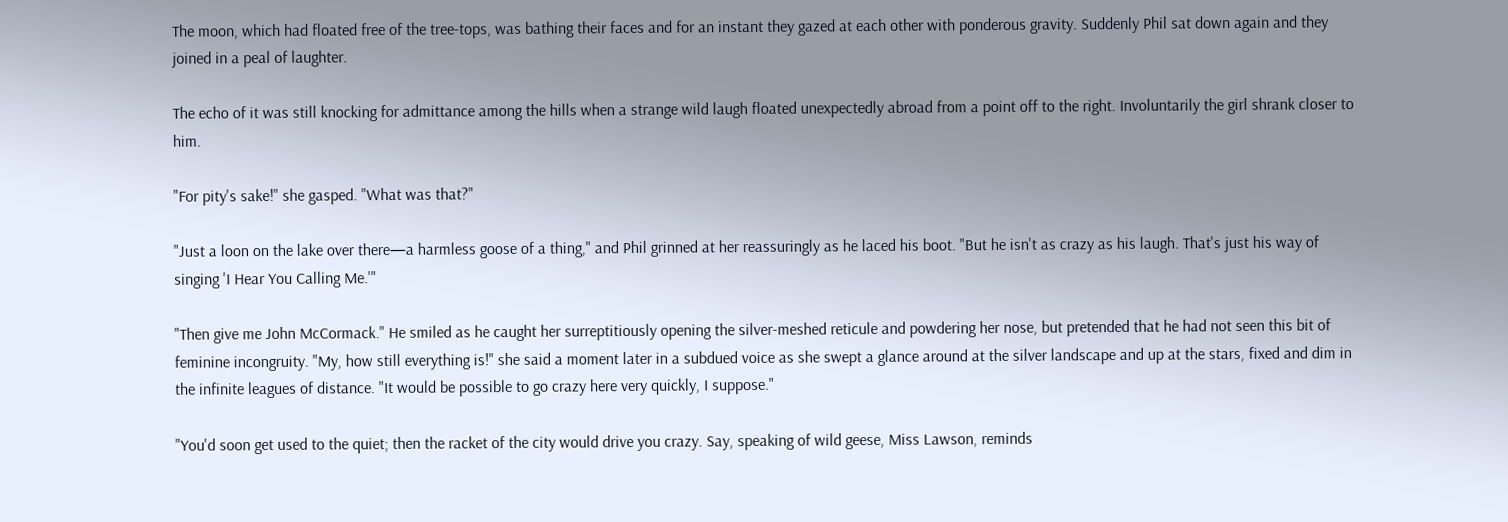The moon, which had floated free of the tree-tops, was bathing their faces and for an instant they gazed at each other with ponderous gravity. Suddenly Phil sat down again and they joined in a peal of laughter.

The echo of it was still knocking for admittance among the hills when a strange wild laugh floated unexpectedly abroad from a point off to the right. Involuntarily the girl shrank closer to him.

"For pity's sake!" she gasped. "What was that?"

"Just a loon on the lake over there—a harmless goose of a thing," and Phil grinned at her reassuringly as he laced his boot. "But he isn't as crazy as his laugh. That's just his way of singing 'I Hear You Calling Me.'"

"Then give me John McCormack." He smiled as he caught her surreptitiously opening the silver-meshed reticule and powdering her nose, but pretended that he had not seen this bit of feminine incongruity. "My, how still everything is!" she said a moment later in a subdued voice as she swept a glance around at the silver landscape and up at the stars, fixed and dim in the infinite leagues of distance. "It would be possible to go crazy here very quickly, I suppose."

"You'd soon get used to the quiet; then the racket of the city would drive you crazy. Say, speaking of wild geese, Miss Lawson, reminds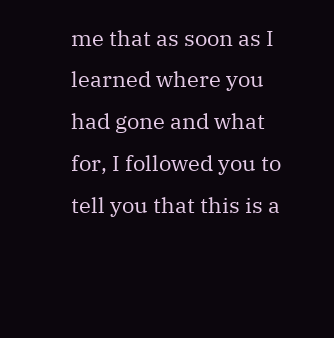me that as soon as I learned where you had gone and what for, I followed you to tell you that this is a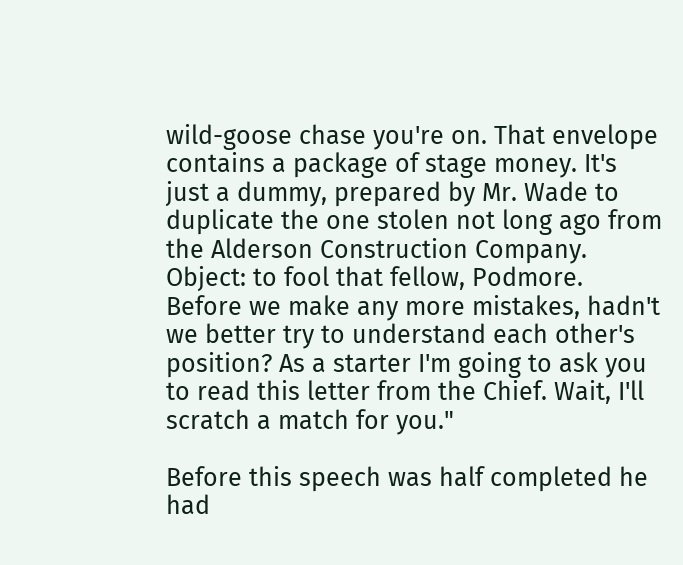wild-goose chase you're on. That envelope contains a package of stage money. It's just a dummy, prepared by Mr. Wade to duplicate the one stolen not long ago from the Alderson Construction Company. Object: to fool that fellow, Podmore. Before we make any more mistakes, hadn't we better try to understand each other's position? As a starter I'm going to ask you to read this letter from the Chief. Wait, I'll scratch a match for you."

Before this speech was half completed he had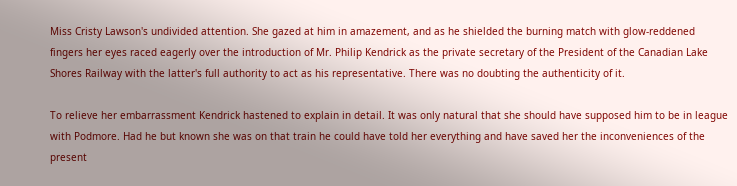Miss Cristy Lawson's undivided attention. She gazed at him in amazement, and as he shielded the burning match with glow-reddened fingers her eyes raced eagerly over the introduction of Mr. Philip Kendrick as the private secretary of the President of the Canadian Lake Shores Railway with the latter's full authority to act as his representative. There was no doubting the authenticity of it.

To relieve her embarrassment Kendrick hastened to explain in detail. It was only natural that she should have supposed him to be in league with Podmore. Had he but known she was on that train he could have told her everything and have saved her the inconveniences of the present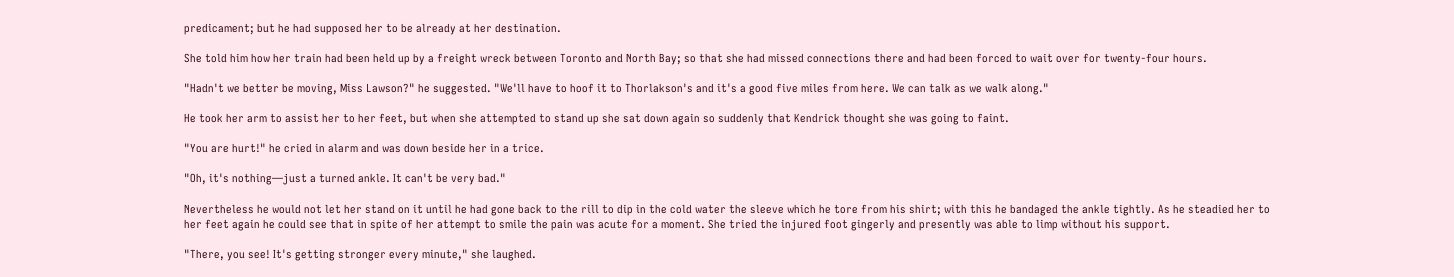predicament; but he had supposed her to be already at her destination.

She told him how her train had been held up by a freight wreck between Toronto and North Bay; so that she had missed connections there and had been forced to wait over for twenty-four hours.

"Hadn't we better be moving, Miss Lawson?" he suggested. "We'll have to hoof it to Thorlakson's and it's a good five miles from here. We can talk as we walk along."

He took her arm to assist her to her feet, but when she attempted to stand up she sat down again so suddenly that Kendrick thought she was going to faint.

"You are hurt!" he cried in alarm and was down beside her in a trice.

"Oh, it's nothing—just a turned ankle. It can't be very bad."

Nevertheless he would not let her stand on it until he had gone back to the rill to dip in the cold water the sleeve which he tore from his shirt; with this he bandaged the ankle tightly. As he steadied her to her feet again he could see that in spite of her attempt to smile the pain was acute for a moment. She tried the injured foot gingerly and presently was able to limp without his support.

"There, you see! It's getting stronger every minute," she laughed.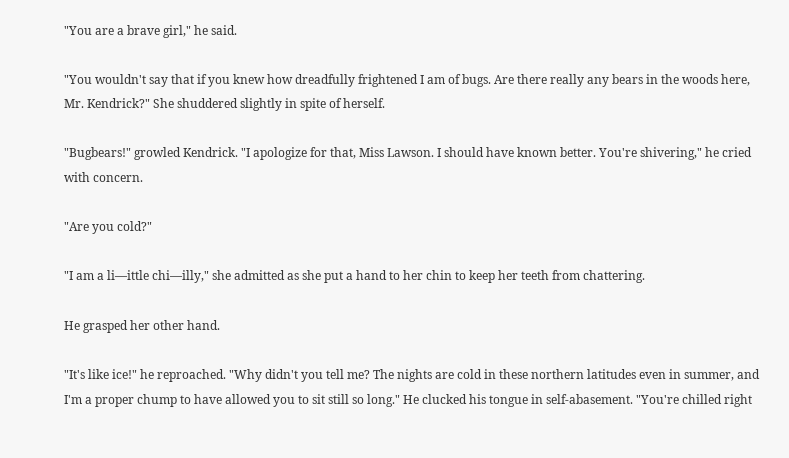"You are a brave girl," he said.

"You wouldn't say that if you knew how dreadfully frightened I am of bugs. Are there really any bears in the woods here, Mr. Kendrick?" She shuddered slightly in spite of herself.

"Bugbears!" growled Kendrick. "I apologize for that, Miss Lawson. I should have known better. You're shivering," he cried with concern.

"Are you cold?"

"I am a li—ittle chi—illy," she admitted as she put a hand to her chin to keep her teeth from chattering.

He grasped her other hand.

"It's like ice!" he reproached. "Why didn't you tell me? The nights are cold in these northern latitudes even in summer, and I'm a proper chump to have allowed you to sit still so long." He clucked his tongue in self-abasement. "You're chilled right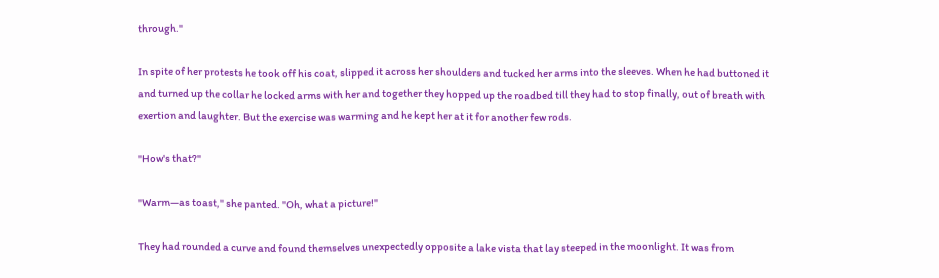through."

In spite of her protests he took off his coat, slipped it across her shoulders and tucked her arms into the sleeves. When he had buttoned it and turned up the collar he locked arms with her and together they hopped up the roadbed till they had to stop finally, out of breath with exertion and laughter. But the exercise was warming and he kept her at it for another few rods.

"How's that?"

"Warm—as toast," she panted. "Oh, what a picture!"

They had rounded a curve and found themselves unexpectedly opposite a lake vista that lay steeped in the moonlight. It was from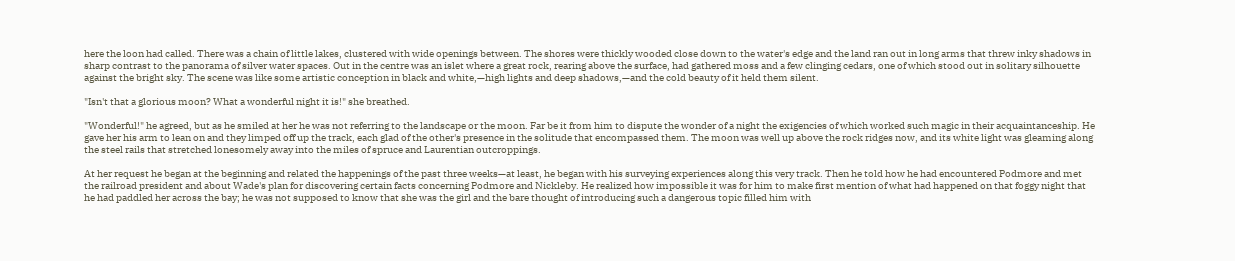here the loon had called. There was a chain of little lakes, clustered with wide openings between. The shores were thickly wooded close down to the water's edge and the land ran out in long arms that threw inky shadows in sharp contrast to the panorama of silver water spaces. Out in the centre was an islet where a great rock, rearing above the surface, had gathered moss and a few clinging cedars, one of which stood out in solitary silhouette against the bright sky. The scene was like some artistic conception in black and white,—high lights and deep shadows,—and the cold beauty of it held them silent.

"Isn't that a glorious moon? What a wonderful night it is!" she breathed.

"Wonderful!" he agreed, but as he smiled at her he was not referring to the landscape or the moon. Far be it from him to dispute the wonder of a night the exigencies of which worked such magic in their acquaintanceship. He gave her his arm to lean on and they limped off up the track, each glad of the other's presence in the solitude that encompassed them. The moon was well up above the rock ridges now, and its white light was gleaming along the steel rails that stretched lonesomely away into the miles of spruce and Laurentian outcroppings.

At her request he began at the beginning and related the happenings of the past three weeks—at least, he began with his surveying experiences along this very track. Then he told how he had encountered Podmore and met the railroad president and about Wade's plan for discovering certain facts concerning Podmore and Nickleby. He realized how impossible it was for him to make first mention of what had happened on that foggy night that he had paddled her across the bay; he was not supposed to know that she was the girl and the bare thought of introducing such a dangerous topic filled him with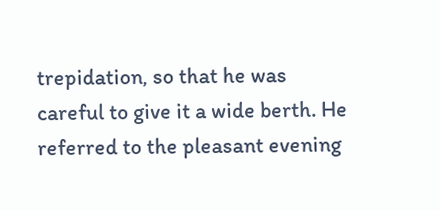trepidation, so that he was careful to give it a wide berth. He referred to the pleasant evening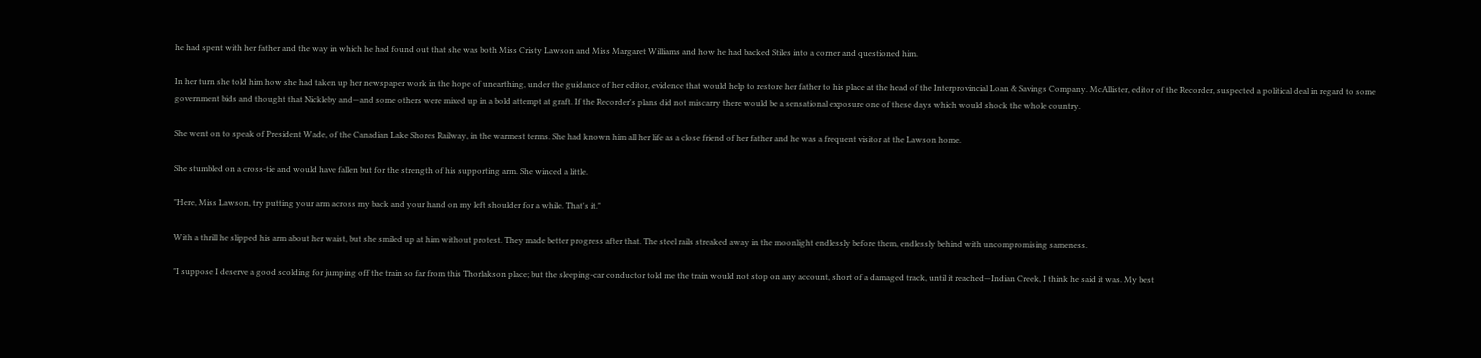he had spent with her father and the way in which he had found out that she was both Miss Cristy Lawson and Miss Margaret Williams and how he had backed Stiles into a corner and questioned him.

In her turn she told him how she had taken up her newspaper work in the hope of unearthing, under the guidance of her editor, evidence that would help to restore her father to his place at the head of the Interprovincial Loan & Savings Company. McAllister, editor of the Recorder, suspected a political deal in regard to some government bids and thought that Nickleby and—and some others were mixed up in a bold attempt at graft. If the Recorder's plans did not miscarry there would be a sensational exposure one of these days which would shock the whole country.

She went on to speak of President Wade, of the Canadian Lake Shores Railway, in the warmest terms. She had known him all her life as a close friend of her father and he was a frequent visitor at the Lawson home.

She stumbled on a cross-tie and would have fallen but for the strength of his supporting arm. She winced a little.

"Here, Miss Lawson, try putting your arm across my back and your hand on my left shoulder for a while. That's it."

With a thrill he slipped his arm about her waist, but she smiled up at him without protest. They made better progress after that. The steel rails streaked away in the moonlight endlessly before them, endlessly behind with uncompromising sameness.

"I suppose I deserve a good scolding for jumping off the train so far from this Thorlakson place; but the sleeping-car conductor told me the train would not stop on any account, short of a damaged track, until it reached—Indian Creek, I think he said it was. My best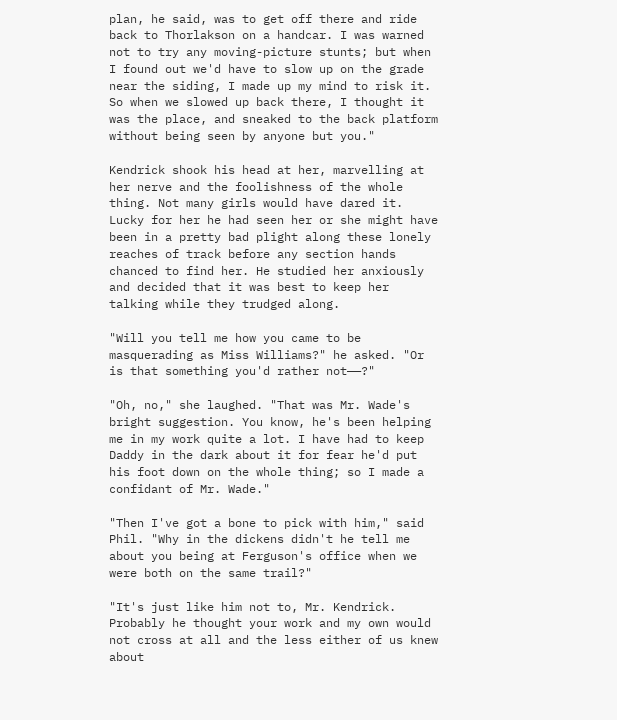plan, he said, was to get off there and ride back to Thorlakson on a handcar. I was warned not to try any moving-picture stunts; but when I found out we'd have to slow up on the grade near the siding, I made up my mind to risk it. So when we slowed up back there, I thought it was the place, and sneaked to the back platform without being seen by anyone but you."

Kendrick shook his head at her, marvelling at her nerve and the foolishness of the whole thing. Not many girls would have dared it. Lucky for her he had seen her or she might have been in a pretty bad plight along these lonely reaches of track before any section hands chanced to find her. He studied her anxiously and decided that it was best to keep her talking while they trudged along.

"Will you tell me how you came to be masquerading as Miss Williams?" he asked. "Or is that something you'd rather not——?"

"Oh, no," she laughed. "That was Mr. Wade's bright suggestion. You know, he's been helping me in my work quite a lot. I have had to keep Daddy in the dark about it for fear he'd put his foot down on the whole thing; so I made a confidant of Mr. Wade."

"Then I've got a bone to pick with him," said Phil. "Why in the dickens didn't he tell me about you being at Ferguson's office when we were both on the same trail?"

"It's just like him not to, Mr. Kendrick. Probably he thought your work and my own would not cross at all and the less either of us knew about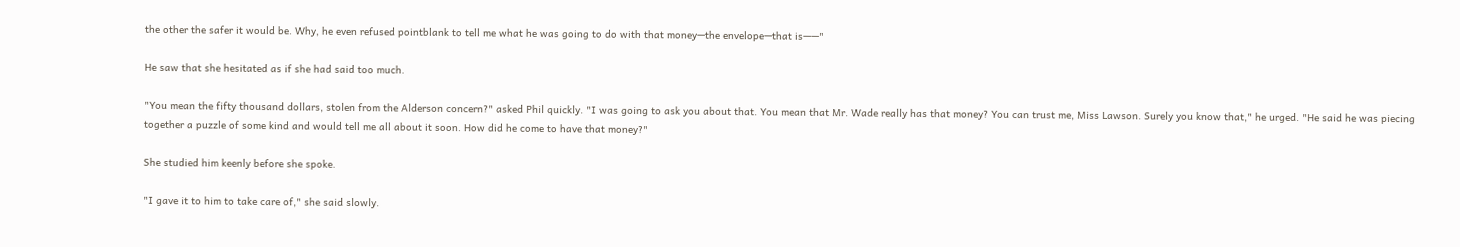the other the safer it would be. Why, he even refused pointblank to tell me what he was going to do with that money—the envelope—that is——"

He saw that she hesitated as if she had said too much.

"You mean the fifty thousand dollars, stolen from the Alderson concern?" asked Phil quickly. "I was going to ask you about that. You mean that Mr. Wade really has that money? You can trust me, Miss Lawson. Surely you know that," he urged. "He said he was piecing together a puzzle of some kind and would tell me all about it soon. How did he come to have that money?"

She studied him keenly before she spoke.

"I gave it to him to take care of," she said slowly.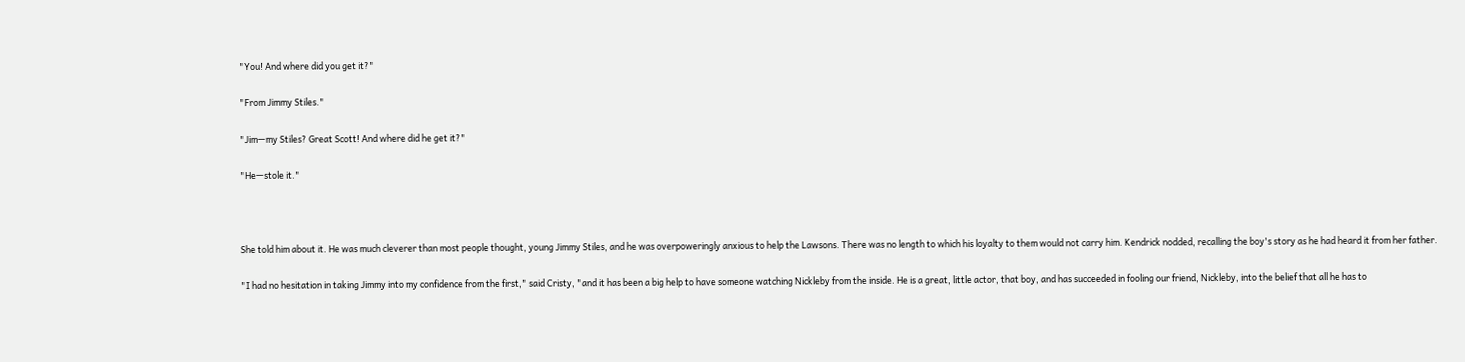"You! And where did you get it?"

"From Jimmy Stiles."

"Jim—my Stiles? Great Scott! And where did he get it?"

"He—stole it."



She told him about it. He was much cleverer than most people thought, young Jimmy Stiles, and he was overpoweringly anxious to help the Lawsons. There was no length to which his loyalty to them would not carry him. Kendrick nodded, recalling the boy's story as he had heard it from her father.

"I had no hesitation in taking Jimmy into my confidence from the first," said Cristy, "and it has been a big help to have someone watching Nickleby from the inside. He is a great, little actor, that boy, and has succeeded in fooling our friend, Nickleby, into the belief that all he has to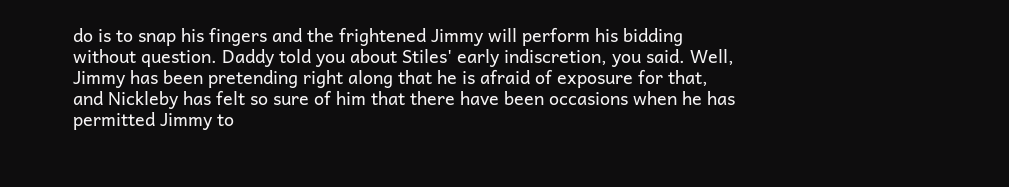do is to snap his fingers and the frightened Jimmy will perform his bidding without question. Daddy told you about Stiles' early indiscretion, you said. Well, Jimmy has been pretending right along that he is afraid of exposure for that, and Nickleby has felt so sure of him that there have been occasions when he has permitted Jimmy to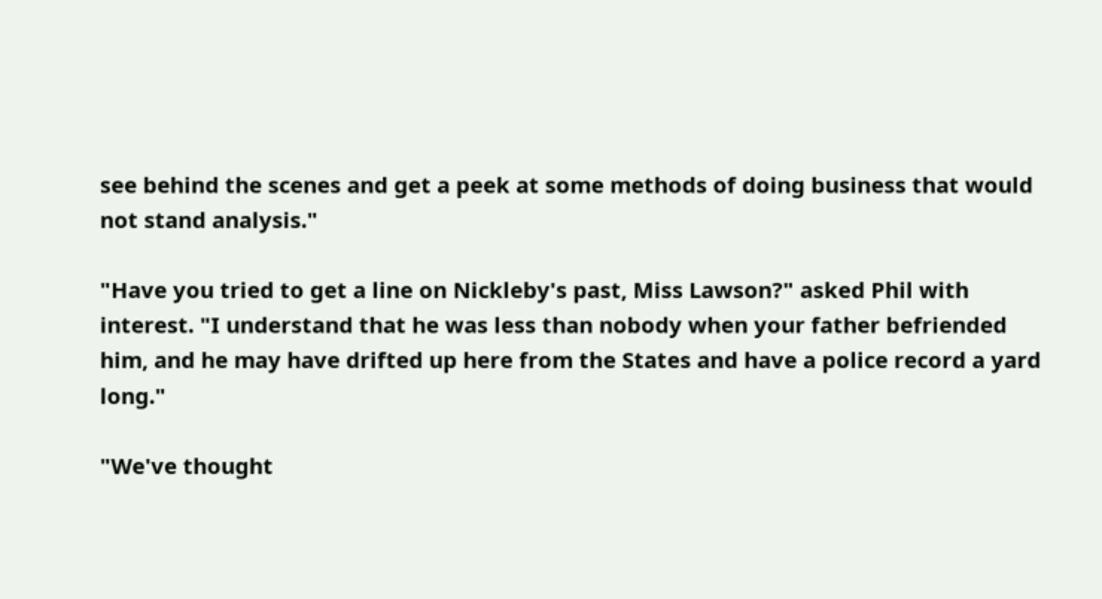see behind the scenes and get a peek at some methods of doing business that would not stand analysis."

"Have you tried to get a line on Nickleby's past, Miss Lawson?" asked Phil with interest. "I understand that he was less than nobody when your father befriended him, and he may have drifted up here from the States and have a police record a yard long."

"We've thought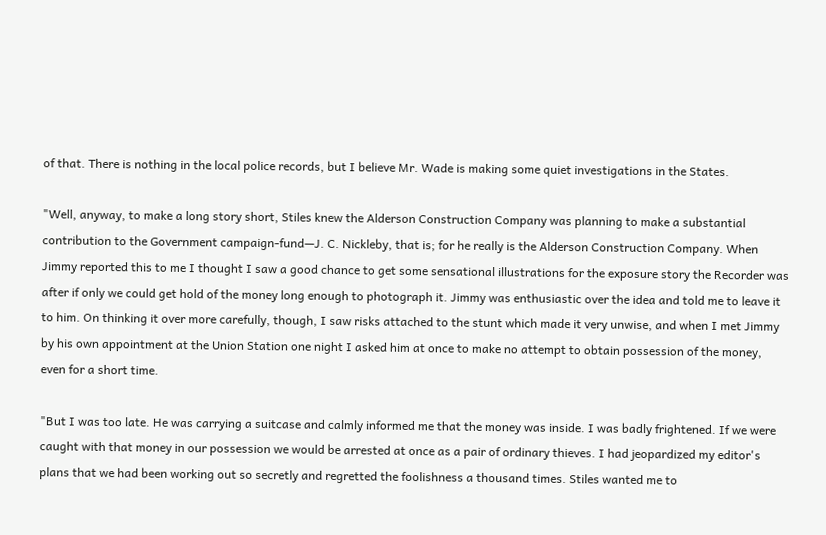of that. There is nothing in the local police records, but I believe Mr. Wade is making some quiet investigations in the States.

"Well, anyway, to make a long story short, Stiles knew the Alderson Construction Company was planning to make a substantial contribution to the Government campaign-fund—J. C. Nickleby, that is; for he really is the Alderson Construction Company. When Jimmy reported this to me I thought I saw a good chance to get some sensational illustrations for the exposure story the Recorder was after if only we could get hold of the money long enough to photograph it. Jimmy was enthusiastic over the idea and told me to leave it to him. On thinking it over more carefully, though, I saw risks attached to the stunt which made it very unwise, and when I met Jimmy by his own appointment at the Union Station one night I asked him at once to make no attempt to obtain possession of the money, even for a short time.

"But I was too late. He was carrying a suitcase and calmly informed me that the money was inside. I was badly frightened. If we were caught with that money in our possession we would be arrested at once as a pair of ordinary thieves. I had jeopardized my editor's plans that we had been working out so secretly and regretted the foolishness a thousand times. Stiles wanted me to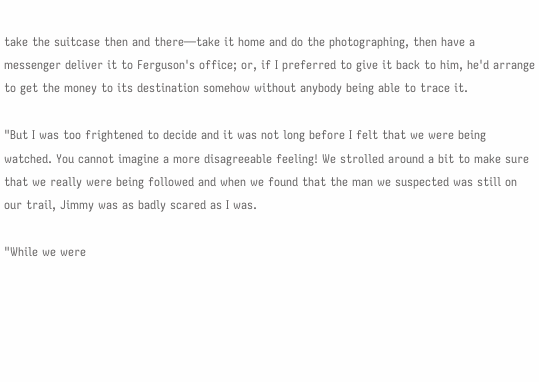take the suitcase then and there—take it home and do the photographing, then have a messenger deliver it to Ferguson's office; or, if I preferred to give it back to him, he'd arrange to get the money to its destination somehow without anybody being able to trace it.

"But I was too frightened to decide and it was not long before I felt that we were being watched. You cannot imagine a more disagreeable feeling! We strolled around a bit to make sure that we really were being followed and when we found that the man we suspected was still on our trail, Jimmy was as badly scared as I was.

"While we were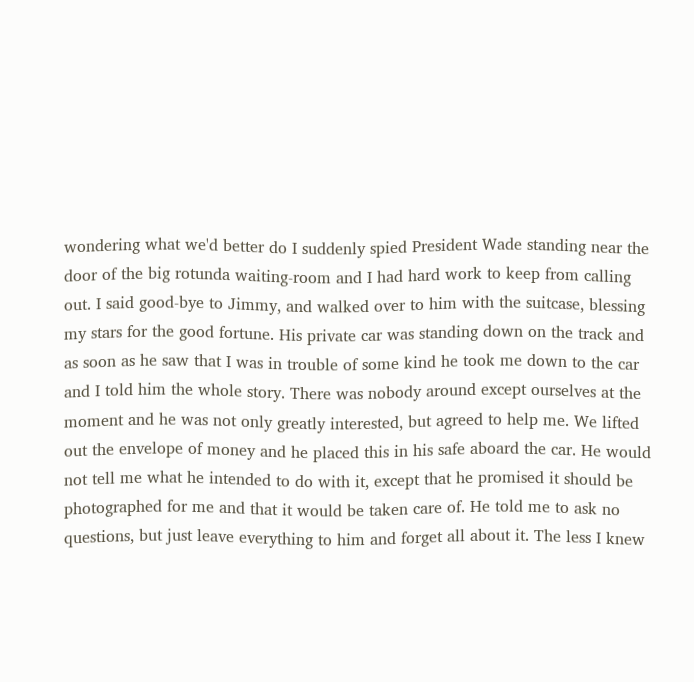wondering what we'd better do I suddenly spied President Wade standing near the door of the big rotunda waiting-room and I had hard work to keep from calling out. I said good-bye to Jimmy, and walked over to him with the suitcase, blessing my stars for the good fortune. His private car was standing down on the track and as soon as he saw that I was in trouble of some kind he took me down to the car and I told him the whole story. There was nobody around except ourselves at the moment and he was not only greatly interested, but agreed to help me. We lifted out the envelope of money and he placed this in his safe aboard the car. He would not tell me what he intended to do with it, except that he promised it should be photographed for me and that it would be taken care of. He told me to ask no questions, but just leave everything to him and forget all about it. The less I knew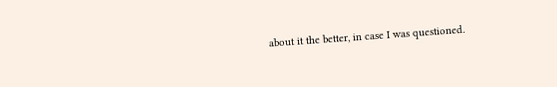about it the better, in case I was questioned.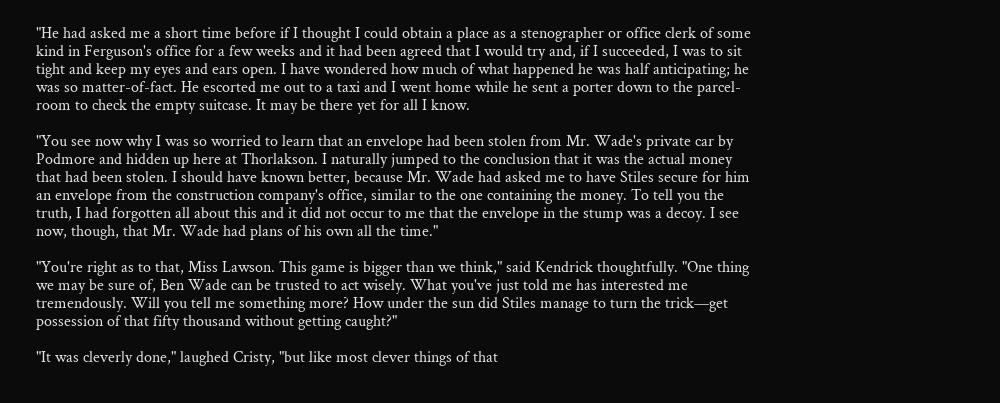"He had asked me a short time before if I thought I could obtain a place as a stenographer or office clerk of some kind in Ferguson's office for a few weeks and it had been agreed that I would try and, if I succeeded, I was to sit tight and keep my eyes and ears open. I have wondered how much of what happened he was half anticipating; he was so matter-of-fact. He escorted me out to a taxi and I went home while he sent a porter down to the parcel-room to check the empty suitcase. It may be there yet for all I know.

"You see now why I was so worried to learn that an envelope had been stolen from Mr. Wade's private car by Podmore and hidden up here at Thorlakson. I naturally jumped to the conclusion that it was the actual money that had been stolen. I should have known better, because Mr. Wade had asked me to have Stiles secure for him an envelope from the construction company's office, similar to the one containing the money. To tell you the truth, I had forgotten all about this and it did not occur to me that the envelope in the stump was a decoy. I see now, though, that Mr. Wade had plans of his own all the time."

"You're right as to that, Miss Lawson. This game is bigger than we think," said Kendrick thoughtfully. "One thing we may be sure of, Ben Wade can be trusted to act wisely. What you've just told me has interested me tremendously. Will you tell me something more? How under the sun did Stiles manage to turn the trick—get possession of that fifty thousand without getting caught?"

"It was cleverly done," laughed Cristy, "but like most clever things of that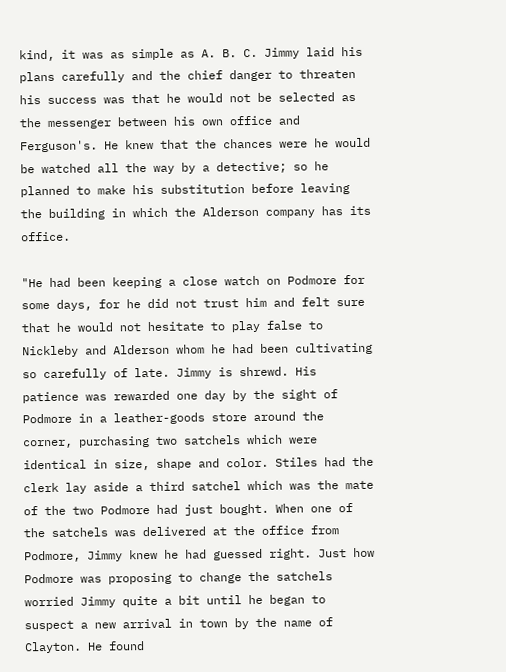kind, it was as simple as A. B. C. Jimmy laid his plans carefully and the chief danger to threaten his success was that he would not be selected as the messenger between his own office and Ferguson's. He knew that the chances were he would be watched all the way by a detective; so he planned to make his substitution before leaving the building in which the Alderson company has its office.

"He had been keeping a close watch on Podmore for some days, for he did not trust him and felt sure that he would not hesitate to play false to Nickleby and Alderson whom he had been cultivating so carefully of late. Jimmy is shrewd. His patience was rewarded one day by the sight of Podmore in a leather-goods store around the corner, purchasing two satchels which were identical in size, shape and color. Stiles had the clerk lay aside a third satchel which was the mate of the two Podmore had just bought. When one of the satchels was delivered at the office from Podmore, Jimmy knew he had guessed right. Just how Podmore was proposing to change the satchels worried Jimmy quite a bit until he began to suspect a new arrival in town by the name of Clayton. He found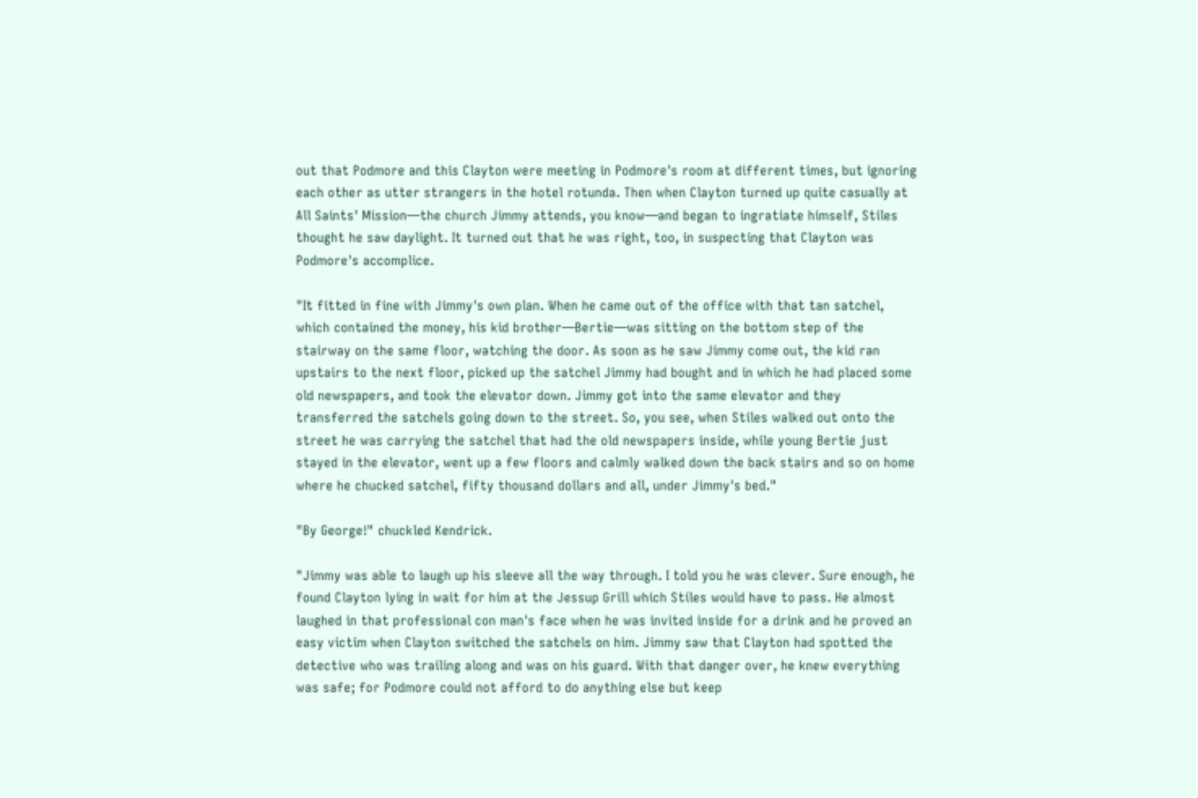out that Podmore and this Clayton were meeting in Podmore's room at different times, but ignoring each other as utter strangers in the hotel rotunda. Then when Clayton turned up quite casually at All Saints' Mission—the church Jimmy attends, you know—and began to ingratiate himself, Stiles thought he saw daylight. It turned out that he was right, too, in suspecting that Clayton was Podmore's accomplice.

"It fitted in fine with Jimmy's own plan. When he came out of the office with that tan satchel, which contained the money, his kid brother—Bertie—was sitting on the bottom step of the stairway on the same floor, watching the door. As soon as he saw Jimmy come out, the kid ran upstairs to the next floor, picked up the satchel Jimmy had bought and in which he had placed some old newspapers, and took the elevator down. Jimmy got into the same elevator and they transferred the satchels going down to the street. So, you see, when Stiles walked out onto the street he was carrying the satchel that had the old newspapers inside, while young Bertie just stayed in the elevator, went up a few floors and calmly walked down the back stairs and so on home where he chucked satchel, fifty thousand dollars and all, under Jimmy's bed."

"By George!" chuckled Kendrick.

"Jimmy was able to laugh up his sleeve all the way through. I told you he was clever. Sure enough, he found Clayton lying in wait for him at the Jessup Grill which Stiles would have to pass. He almost laughed in that professional con man's face when he was invited inside for a drink and he proved an easy victim when Clayton switched the satchels on him. Jimmy saw that Clayton had spotted the detective who was trailing along and was on his guard. With that danger over, he knew everything was safe; for Podmore could not afford to do anything else but keep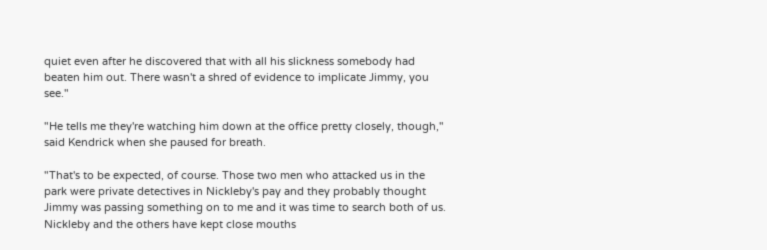quiet even after he discovered that with all his slickness somebody had beaten him out. There wasn't a shred of evidence to implicate Jimmy, you see."

"He tells me they're watching him down at the office pretty closely, though," said Kendrick when she paused for breath.

"That's to be expected, of course. Those two men who attacked us in the park were private detectives in Nickleby's pay and they probably thought Jimmy was passing something on to me and it was time to search both of us. Nickleby and the others have kept close mouths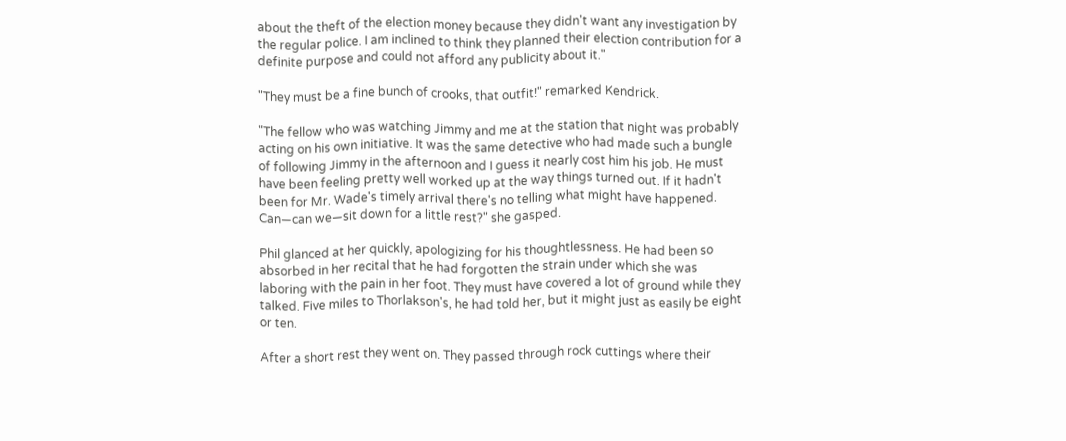about the theft of the election money because they didn't want any investigation by the regular police. I am inclined to think they planned their election contribution for a definite purpose and could not afford any publicity about it."

"They must be a fine bunch of crooks, that outfit!" remarked Kendrick.

"The fellow who was watching Jimmy and me at the station that night was probably acting on his own initiative. It was the same detective who had made such a bungle of following Jimmy in the afternoon and I guess it nearly cost him his job. He must have been feeling pretty well worked up at the way things turned out. If it hadn't been for Mr. Wade's timely arrival there's no telling what might have happened. Can—can we—sit down for a little rest?" she gasped.

Phil glanced at her quickly, apologizing for his thoughtlessness. He had been so absorbed in her recital that he had forgotten the strain under which she was laboring with the pain in her foot. They must have covered a lot of ground while they talked. Five miles to Thorlakson's, he had told her, but it might just as easily be eight or ten.

After a short rest they went on. They passed through rock cuttings where their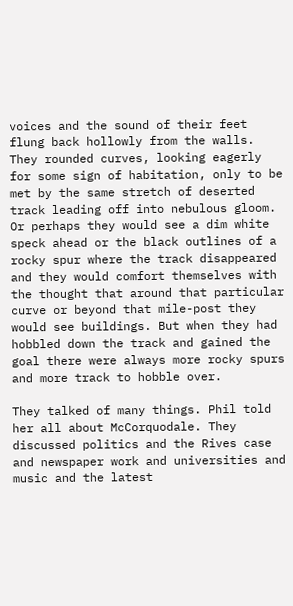voices and the sound of their feet flung back hollowly from the walls. They rounded curves, looking eagerly for some sign of habitation, only to be met by the same stretch of deserted track leading off into nebulous gloom. Or perhaps they would see a dim white speck ahead or the black outlines of a rocky spur where the track disappeared and they would comfort themselves with the thought that around that particular curve or beyond that mile-post they would see buildings. But when they had hobbled down the track and gained the goal there were always more rocky spurs and more track to hobble over.

They talked of many things. Phil told her all about McCorquodale. They discussed politics and the Rives case and newspaper work and universities and music and the latest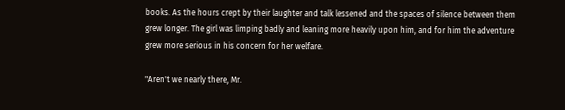books. As the hours crept by their laughter and talk lessened and the spaces of silence between them grew longer. The girl was limping badly and leaning more heavily upon him, and for him the adventure grew more serious in his concern for her welfare.

"Aren't we nearly there, Mr.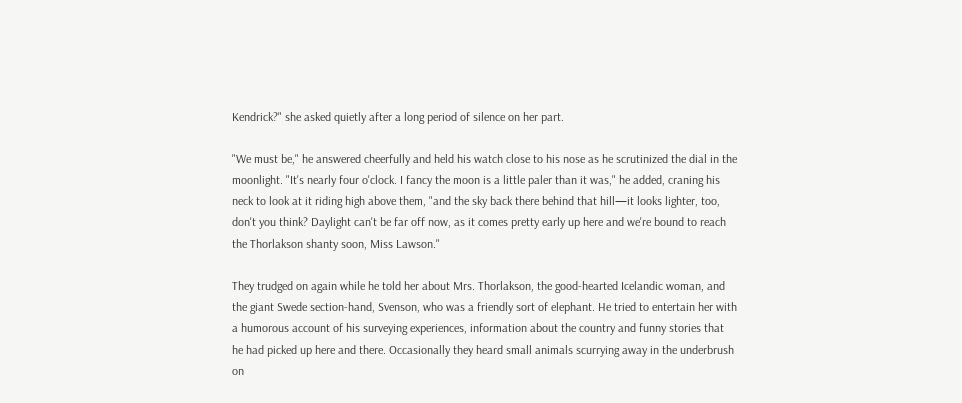Kendrick?" she asked quietly after a long period of silence on her part.

"We must be," he answered cheerfully and held his watch close to his nose as he scrutinized the dial in the moonlight. "It's nearly four o'clock. I fancy the moon is a little paler than it was," he added, craning his neck to look at it riding high above them, "and the sky back there behind that hill—it looks lighter, too, don't you think? Daylight can't be far off now, as it comes pretty early up here and we're bound to reach the Thorlakson shanty soon, Miss Lawson."

They trudged on again while he told her about Mrs. Thorlakson, the good-hearted Icelandic woman, and the giant Swede section-hand, Svenson, who was a friendly sort of elephant. He tried to entertain her with a humorous account of his surveying experiences, information about the country and funny stories that he had picked up here and there. Occasionally they heard small animals scurrying away in the underbrush on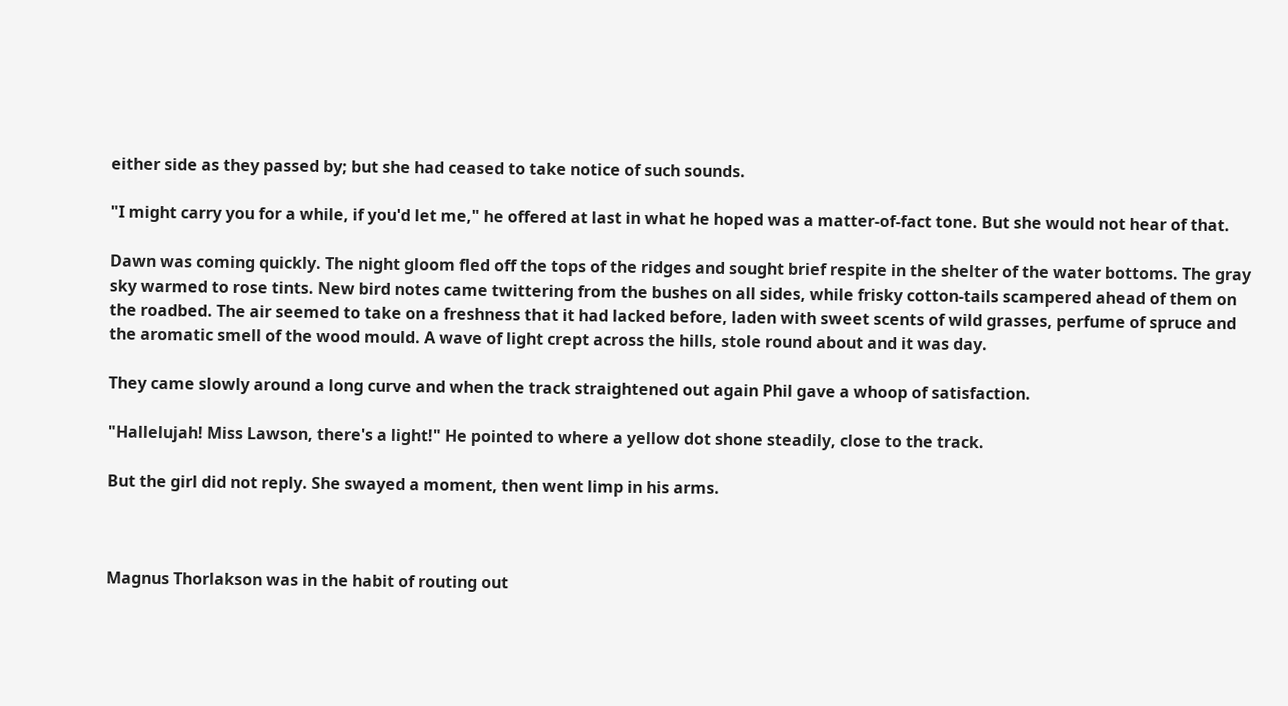either side as they passed by; but she had ceased to take notice of such sounds.

"I might carry you for a while, if you'd let me," he offered at last in what he hoped was a matter-of-fact tone. But she would not hear of that.

Dawn was coming quickly. The night gloom fled off the tops of the ridges and sought brief respite in the shelter of the water bottoms. The gray sky warmed to rose tints. New bird notes came twittering from the bushes on all sides, while frisky cotton-tails scampered ahead of them on the roadbed. The air seemed to take on a freshness that it had lacked before, laden with sweet scents of wild grasses, perfume of spruce and the aromatic smell of the wood mould. A wave of light crept across the hills, stole round about and it was day.

They came slowly around a long curve and when the track straightened out again Phil gave a whoop of satisfaction.

"Hallelujah! Miss Lawson, there's a light!" He pointed to where a yellow dot shone steadily, close to the track.

But the girl did not reply. She swayed a moment, then went limp in his arms.



Magnus Thorlakson was in the habit of routing out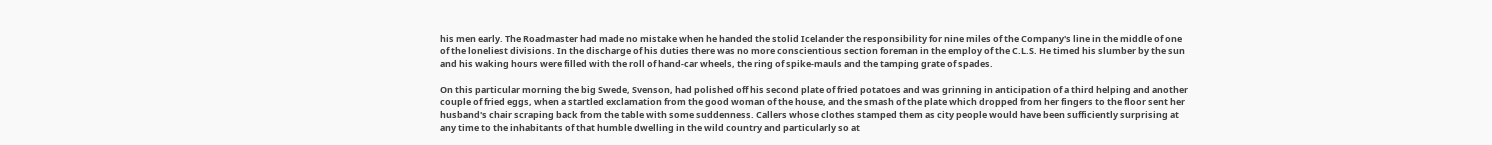his men early. The Roadmaster had made no mistake when he handed the stolid Icelander the responsibility for nine miles of the Company's line in the middle of one of the loneliest divisions. In the discharge of his duties there was no more conscientious section foreman in the employ of the C.L.S. He timed his slumber by the sun and his waking hours were filled with the roll of hand-car wheels, the ring of spike-mauls and the tamping grate of spades.

On this particular morning the big Swede, Svenson, had polished off his second plate of fried potatoes and was grinning in anticipation of a third helping and another couple of fried eggs, when a startled exclamation from the good woman of the house, and the smash of the plate which dropped from her fingers to the floor sent her husband's chair scraping back from the table with some suddenness. Callers whose clothes stamped them as city people would have been sufficiently surprising at any time to the inhabitants of that humble dwelling in the wild country and particularly so at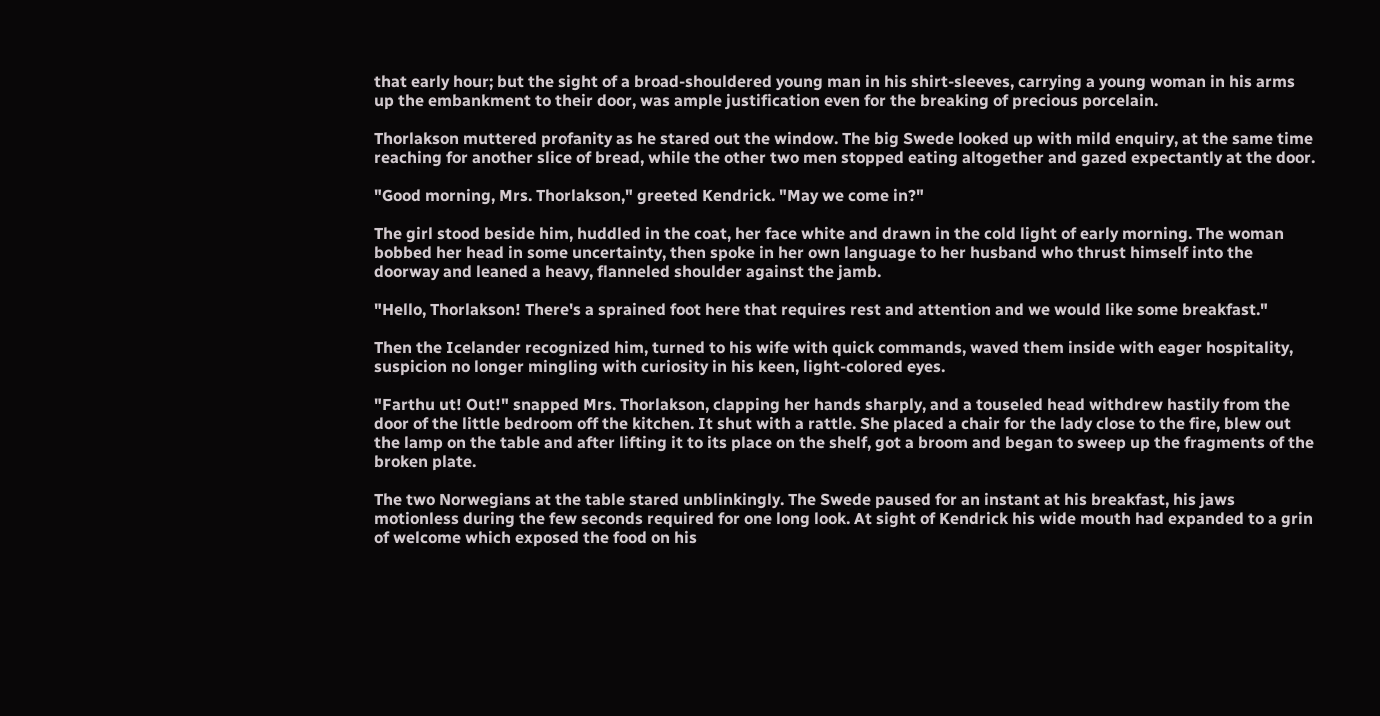that early hour; but the sight of a broad-shouldered young man in his shirt-sleeves, carrying a young woman in his arms up the embankment to their door, was ample justification even for the breaking of precious porcelain.

Thorlakson muttered profanity as he stared out the window. The big Swede looked up with mild enquiry, at the same time reaching for another slice of bread, while the other two men stopped eating altogether and gazed expectantly at the door.

"Good morning, Mrs. Thorlakson," greeted Kendrick. "May we come in?"

The girl stood beside him, huddled in the coat, her face white and drawn in the cold light of early morning. The woman bobbed her head in some uncertainty, then spoke in her own language to her husband who thrust himself into the doorway and leaned a heavy, flanneled shoulder against the jamb.

"Hello, Thorlakson! There's a sprained foot here that requires rest and attention and we would like some breakfast."

Then the Icelander recognized him, turned to his wife with quick commands, waved them inside with eager hospitality, suspicion no longer mingling with curiosity in his keen, light-colored eyes.

"Farthu ut! Out!" snapped Mrs. Thorlakson, clapping her hands sharply, and a touseled head withdrew hastily from the door of the little bedroom off the kitchen. It shut with a rattle. She placed a chair for the lady close to the fire, blew out the lamp on the table and after lifting it to its place on the shelf, got a broom and began to sweep up the fragments of the broken plate.

The two Norwegians at the table stared unblinkingly. The Swede paused for an instant at his breakfast, his jaws motionless during the few seconds required for one long look. At sight of Kendrick his wide mouth had expanded to a grin of welcome which exposed the food on his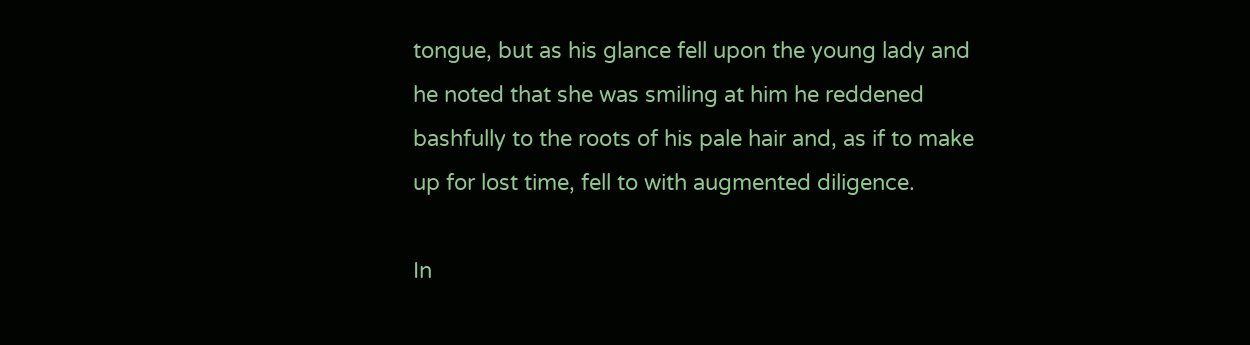tongue, but as his glance fell upon the young lady and he noted that she was smiling at him he reddened bashfully to the roots of his pale hair and, as if to make up for lost time, fell to with augmented diligence.

In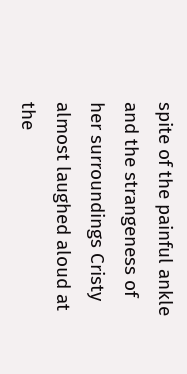spite of the painful ankle and the strangeness of her surroundings Cristy almost laughed aloud at the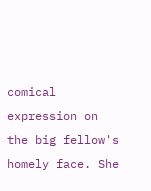comical expression on the big fellow's homely face. She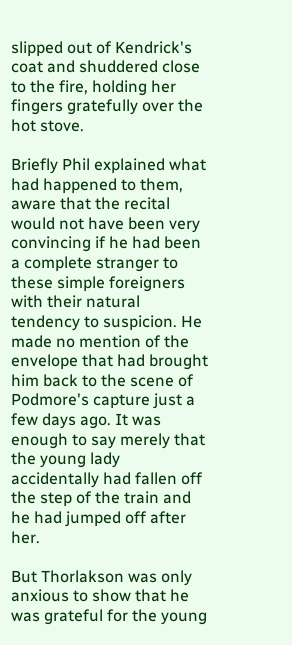slipped out of Kendrick's coat and shuddered close to the fire, holding her fingers gratefully over the hot stove.

Briefly Phil explained what had happened to them, aware that the recital would not have been very convincing if he had been a complete stranger to these simple foreigners with their natural tendency to suspicion. He made no mention of the envelope that had brought him back to the scene of Podmore's capture just a few days ago. It was enough to say merely that the young lady accidentally had fallen off the step of the train and he had jumped off after her.

But Thorlakson was only anxious to show that he was grateful for the young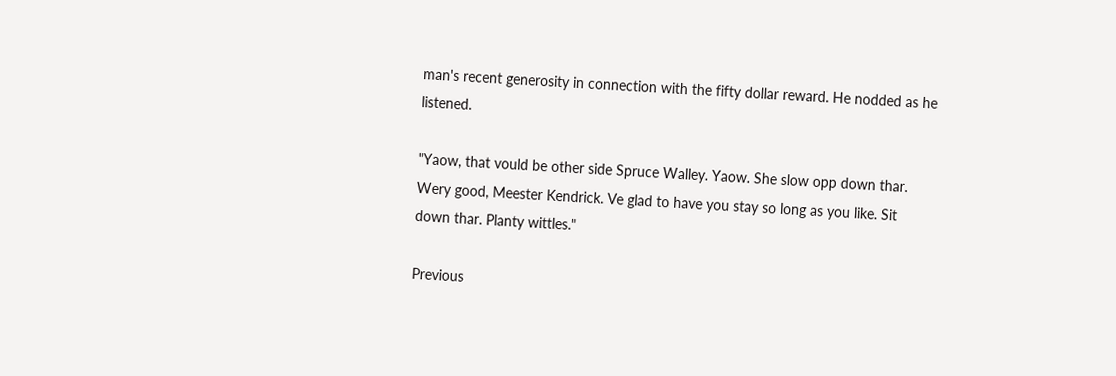man's recent generosity in connection with the fifty dollar reward. He nodded as he listened.

"Yaow, that vould be other side Spruce Walley. Yaow. She slow opp down thar. Wery good, Meester Kendrick. Ve glad to have you stay so long as you like. Sit down thar. Planty wittles."

Previous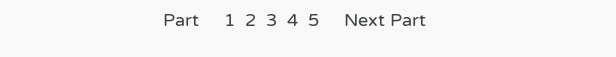Part     1  2  3  4  5     Next Part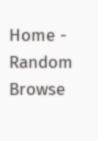Home - Random Browse